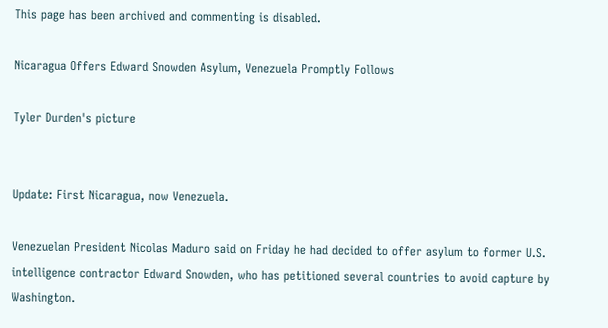This page has been archived and commenting is disabled.

Nicaragua Offers Edward Snowden Asylum, Venezuela Promptly Follows

Tyler Durden's picture


Update: First Nicaragua, now Venezuela.

Venezuelan President Nicolas Maduro said on Friday he had decided to offer asylum to former U.S. intelligence contractor Edward Snowden, who has petitioned several countries to avoid capture by Washington.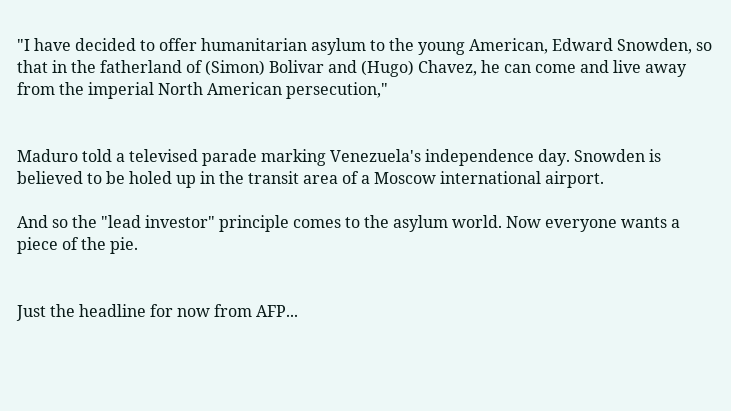"I have decided to offer humanitarian asylum to the young American, Edward Snowden, so that in the fatherland of (Simon) Bolivar and (Hugo) Chavez, he can come and live away from the imperial North American persecution,"


Maduro told a televised parade marking Venezuela's independence day. Snowden is believed to be holed up in the transit area of a Moscow international airport.

And so the "lead investor" principle comes to the asylum world. Now everyone wants a piece of the pie.


Just the headline for now from AFP...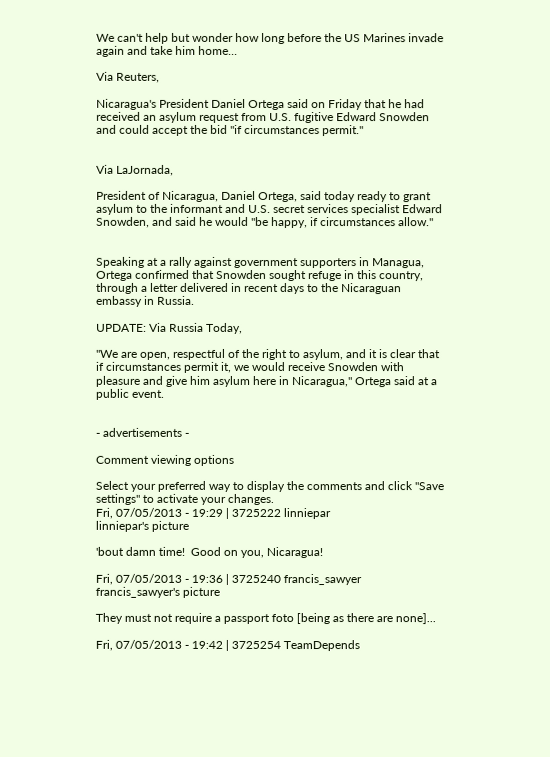We can't help but wonder how long before the US Marines invade again and take him home...

Via Reuters,

Nicaragua's President Daniel Ortega said on Friday that he had received an asylum request from U.S. fugitive Edward Snowden and could accept the bid "if circumstances permit."


Via LaJornada,

President of Nicaragua, Daniel Ortega, said today ready to grant asylum to the informant and U.S. secret services specialist Edward Snowden, and said he would "be happy, if circumstances allow."


Speaking at a rally against government supporters in Managua, Ortega confirmed that Snowden sought refuge in this country, through a letter delivered in recent days to the Nicaraguan embassy in Russia.

UPDATE: Via Russia Today,

"We are open, respectful of the right to asylum, and it is clear that if circumstances permit it, we would receive Snowden with pleasure and give him asylum here in Nicaragua," Ortega said at a public event.


- advertisements -

Comment viewing options

Select your preferred way to display the comments and click "Save settings" to activate your changes.
Fri, 07/05/2013 - 19:29 | 3725222 linniepar
linniepar's picture

'bout damn time!  Good on you, Nicaragua!

Fri, 07/05/2013 - 19:36 | 3725240 francis_sawyer
francis_sawyer's picture

They must not require a passport foto [being as there are none]...

Fri, 07/05/2013 - 19:42 | 3725254 TeamDepends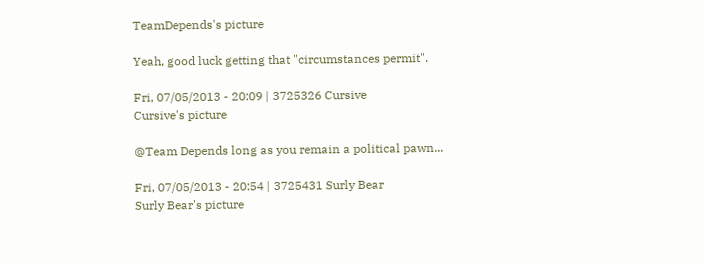TeamDepends's picture

Yeah, good luck getting that "circumstances permit".

Fri, 07/05/2013 - 20:09 | 3725326 Cursive
Cursive's picture

@Team Depends long as you remain a political pawn...

Fri, 07/05/2013 - 20:54 | 3725431 Surly Bear
Surly Bear's picture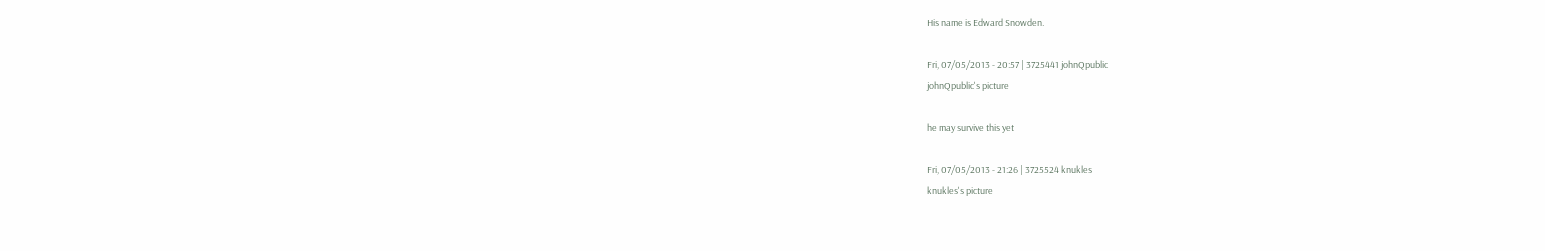His name is Edward Snowden.

Fri, 07/05/2013 - 20:57 | 3725441 johnQpublic
johnQpublic's picture

he may survive this yet

Fri, 07/05/2013 - 21:26 | 3725524 knukles
knukles's picture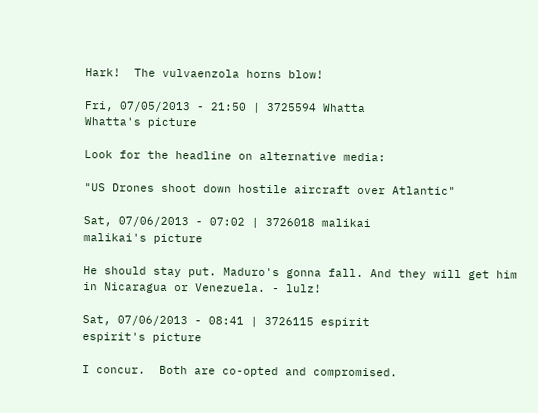Hark!  The vulvaenzola horns blow!

Fri, 07/05/2013 - 21:50 | 3725594 Whatta
Whatta's picture

Look for the headline on alternative media:

"US Drones shoot down hostile aircraft over Atlantic"

Sat, 07/06/2013 - 07:02 | 3726018 malikai
malikai's picture

He should stay put. Maduro's gonna fall. And they will get him in Nicaragua or Venezuela. - lulz!

Sat, 07/06/2013 - 08:41 | 3726115 espirit
espirit's picture

I concur.  Both are co-opted and compromised.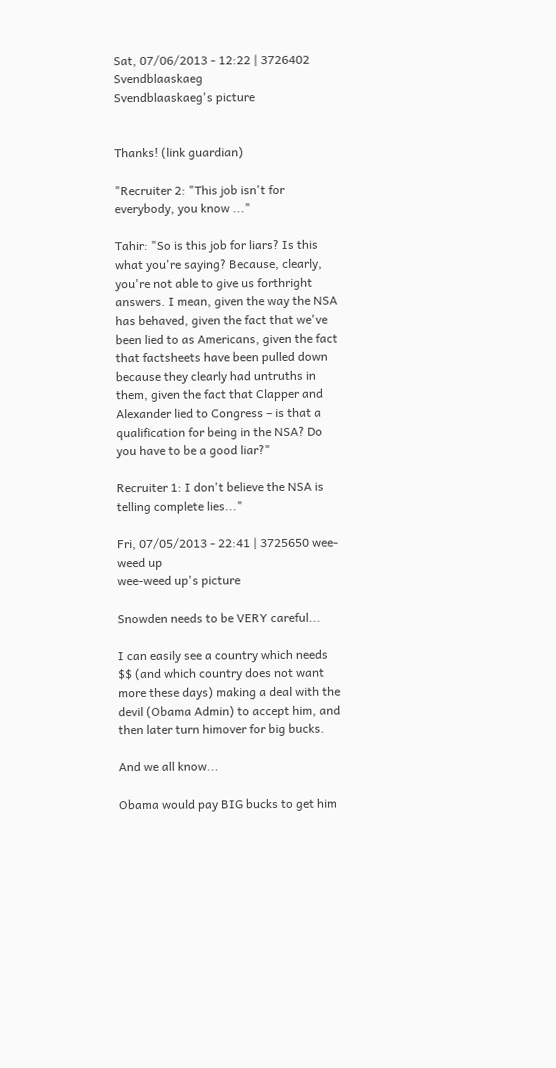Sat, 07/06/2013 - 12:22 | 3726402 Svendblaaskaeg
Svendblaaskaeg's picture


Thanks! (link guardian)

"Recruiter 2: "This job isn't for everybody, you know ..."

Tahir: "So is this job for liars? Is this what you're saying? Because, clearly, you're not able to give us forthright answers. I mean, given the way the NSA has behaved, given the fact that we've been lied to as Americans, given the fact that factsheets have been pulled down because they clearly had untruths in them, given the fact that Clapper and Alexander lied to Congress – is that a qualification for being in the NSA? Do you have to be a good liar?"

Recruiter 1: I don't believe the NSA is telling complete lies..."

Fri, 07/05/2013 - 22:41 | 3725650 wee-weed up
wee-weed up's picture

Snowden needs to be VERY careful...

I can easily see a country which needs $$ (and which country does not want more these days) making a deal with the devil (Obama Admin) to accept him, and then later turn himover for big bucks.

And we all know...

Obama would pay BIG bucks to get him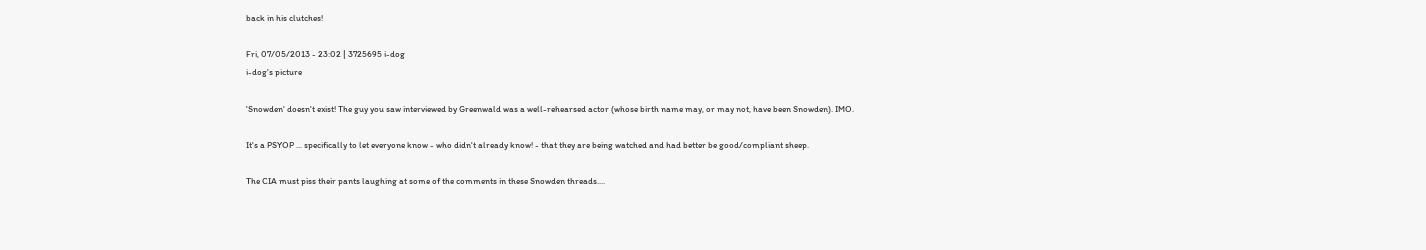back in his clutches!

Fri, 07/05/2013 - 23:02 | 3725695 i-dog
i-dog's picture

'Snowden' doesn't exist! The guy you saw interviewed by Greenwald was a well-rehearsed actor (whose birth name may, or may not, have been Snowden). IMO.

It's a PSYOP ... specifically to let everyone know - who didn't already know! - that they are being watched and had better be good/compliant sheep.

The CIA must piss their pants laughing at some of the comments in these Snowden threads....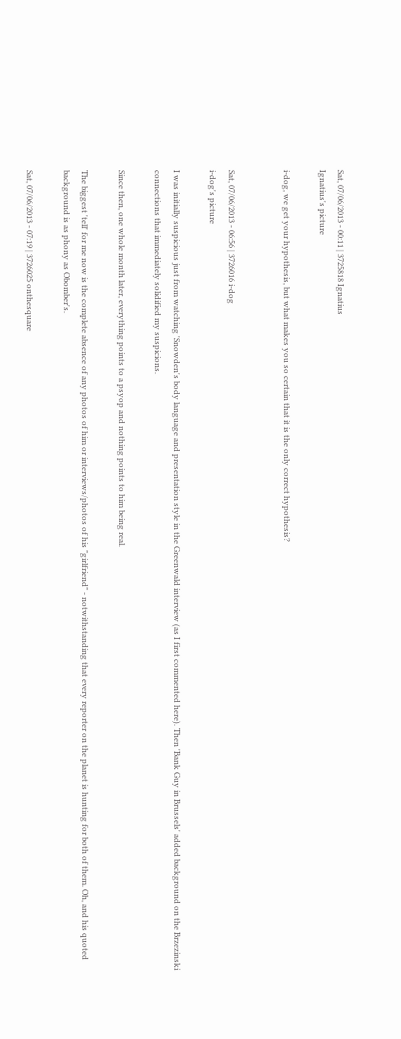Sat, 07/06/2013 - 00:11 | 3725818 Ignatius
Ignatius's picture

i-dog, we get your hypothesis, but what makes you so certain that it is the only correct hypothesis?


Sat, 07/06/2013 - 06:56 | 3726016 i-dog
i-dog's picture

I was initially suspicious just from watching 'Snowden's body language and presentation style in the Greenwald interview (as I first commented here). Then 'Bank Guy in Brussels' added background on the Brzezinski connections that immediately solidified my suspicions.

Since then, one whole month later, everything points to a psyop and nothing points to him being real.

The biggest 'tell' for me now is the complete absence of any photos of him or interviews/photos of his "girlfriend" - notwithstanding that every reporter on the planet is hunting for both of them. Oh, and his quoted background is as phony as Obomber's.

Sat, 07/06/2013 - 07:19 | 3726025 onthesquare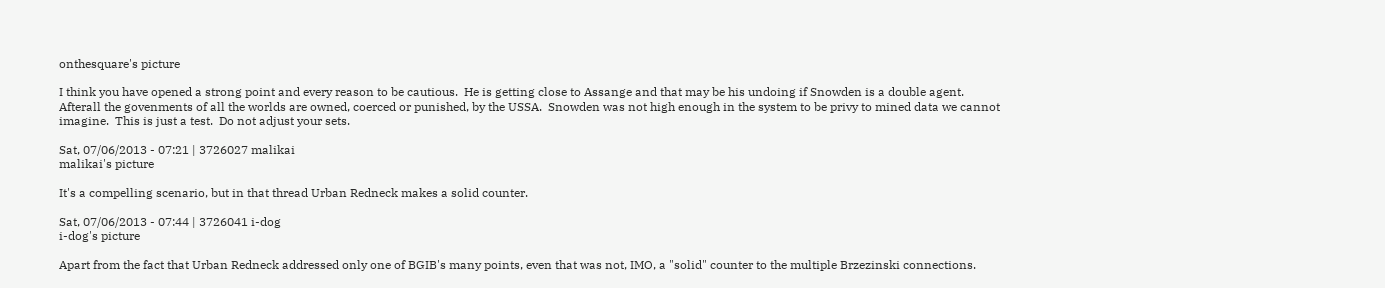onthesquare's picture

I think you have opened a strong point and every reason to be cautious.  He is getting close to Assange and that may be his undoing if Snowden is a double agent.  Afterall the govenments of all the worlds are owned, coerced or punished, by the USSA.  Snowden was not high enough in the system to be privy to mined data we cannot imagine.  This is just a test.  Do not adjust your sets.

Sat, 07/06/2013 - 07:21 | 3726027 malikai
malikai's picture

It's a compelling scenario, but in that thread Urban Redneck makes a solid counter.

Sat, 07/06/2013 - 07:44 | 3726041 i-dog
i-dog's picture

Apart from the fact that Urban Redneck addressed only one of BGIB's many points, even that was not, IMO, a "solid" counter to the multiple Brzezinski connections.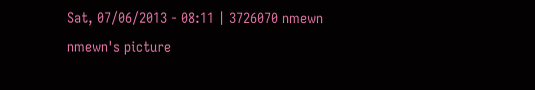Sat, 07/06/2013 - 08:11 | 3726070 nmewn
nmewn's picture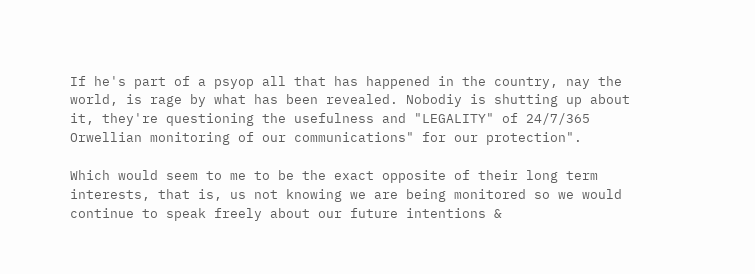If he's part of a psyop all that has happened in the country, nay the world, is rage by what has been revealed. Nobodiy is shutting up about it, they're questioning the usefulness and "LEGALITY" of 24/7/365 Orwellian monitoring of our communications" for our protection".

Which would seem to me to be the exact opposite of their long term interests, that is, us not knowing we are being monitored so we would continue to speak freely about our future intentions &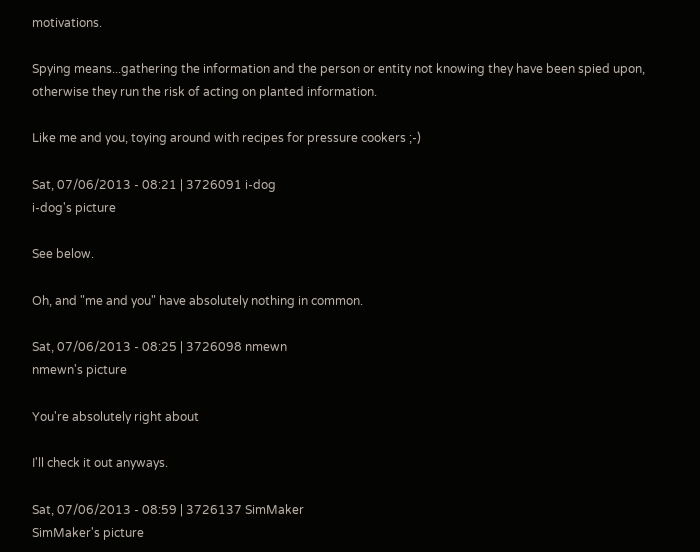motivations.

Spying means...gathering the information and the person or entity not knowing they have been spied upon, otherwise they run the risk of acting on planted information.

Like me and you, toying around with recipes for pressure cookers ;-)

Sat, 07/06/2013 - 08:21 | 3726091 i-dog
i-dog's picture

See below.

Oh, and "me and you" have absolutely nothing in common.

Sat, 07/06/2013 - 08:25 | 3726098 nmewn
nmewn's picture

You're absolutely right about

I'll check it out anyways.

Sat, 07/06/2013 - 08:59 | 3726137 SimMaker
SimMaker's picture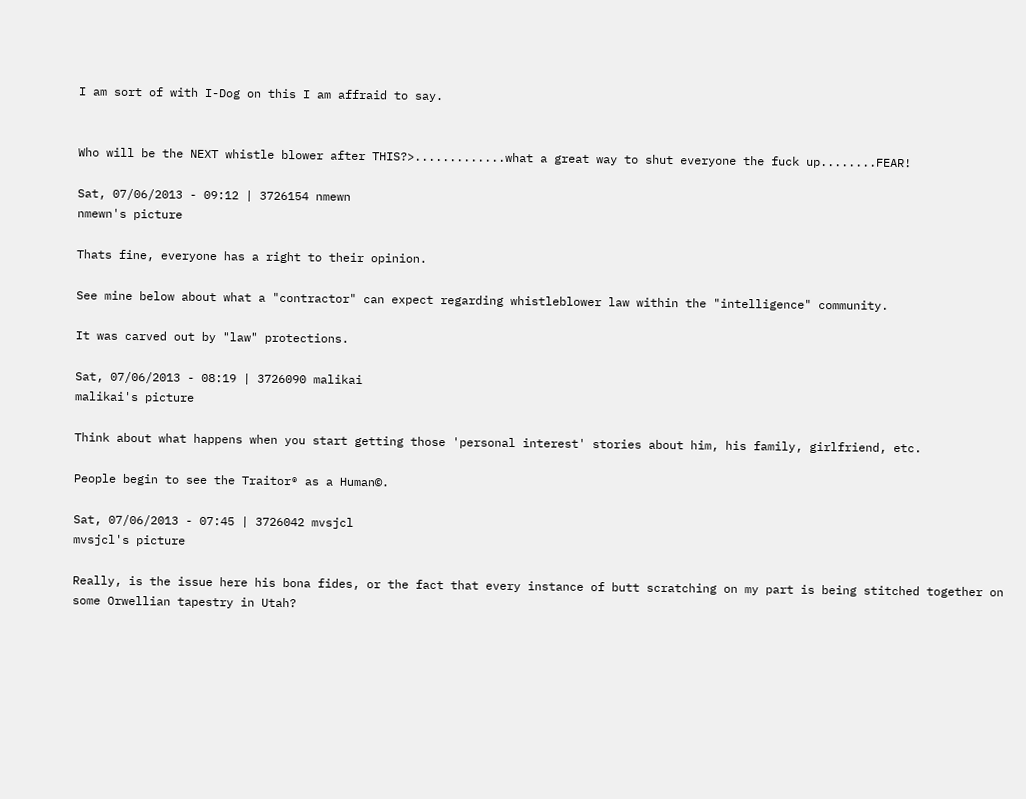I am sort of with I-Dog on this I am affraid to say.


Who will be the NEXT whistle blower after THIS?>.............what a great way to shut everyone the fuck up........FEAR!

Sat, 07/06/2013 - 09:12 | 3726154 nmewn
nmewn's picture

Thats fine, everyone has a right to their opinion.

See mine below about what a "contractor" can expect regarding whistleblower law within the "intelligence" community.

It was carved out by "law" protections.

Sat, 07/06/2013 - 08:19 | 3726090 malikai
malikai's picture

Think about what happens when you start getting those 'personal interest' stories about him, his family, girlfriend, etc.

People begin to see the Traitor® as a Human©.

Sat, 07/06/2013 - 07:45 | 3726042 mvsjcl
mvsjcl's picture

Really, is the issue here his bona fides, or the fact that every instance of butt scratching on my part is being stitched together on some Orwellian tapestry in Utah?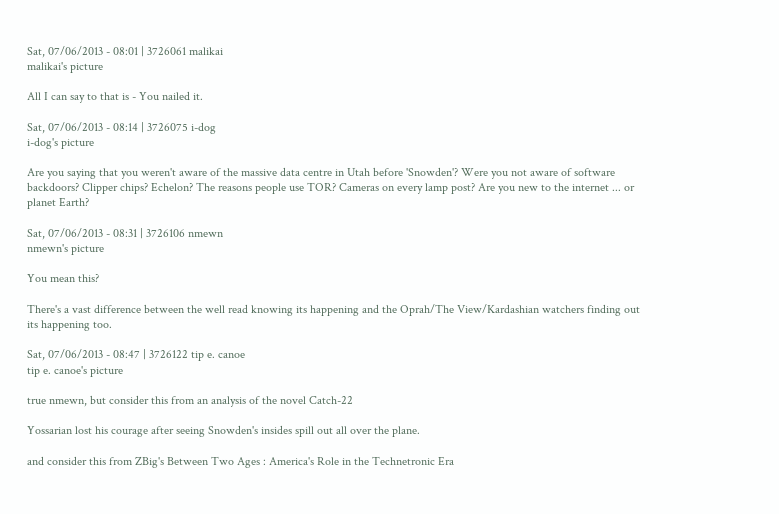Sat, 07/06/2013 - 08:01 | 3726061 malikai
malikai's picture

All I can say to that is - You nailed it.

Sat, 07/06/2013 - 08:14 | 3726075 i-dog
i-dog's picture

Are you saying that you weren't aware of the massive data centre in Utah before 'Snowden'? Were you not aware of software backdoors? Clipper chips? Echelon? The reasons people use TOR? Cameras on every lamp post? Are you new to the internet ... or planet Earth?

Sat, 07/06/2013 - 08:31 | 3726106 nmewn
nmewn's picture

You mean this?

There's a vast difference between the well read knowing its happening and the Oprah/The View/Kardashian watchers finding out its happening too.

Sat, 07/06/2013 - 08:47 | 3726122 tip e. canoe
tip e. canoe's picture

true nmewn, but consider this from an analysis of the novel Catch-22

Yossarian lost his courage after seeing Snowden's insides spill out all over the plane.

and consider this from ZBig's Between Two Ages : America's Role in the Technetronic Era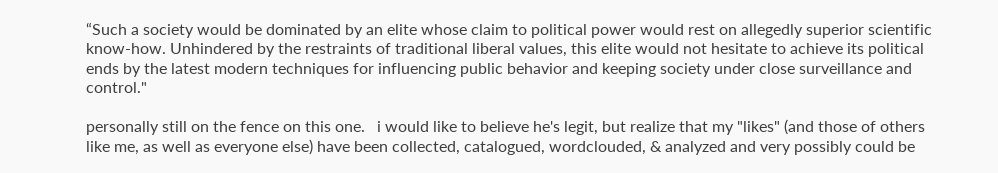“Such a society would be dominated by an elite whose claim to political power would rest on allegedly superior scientific know-how. Unhindered by the restraints of traditional liberal values, this elite would not hesitate to achieve its political ends by the latest modern techniques for influencing public behavior and keeping society under close surveillance and control."

personally still on the fence on this one.   i would like to believe he's legit, but realize that my "likes" (and those of others like me, as well as everyone else) have been collected, catalogued, wordclouded, & analyzed and very possibly could be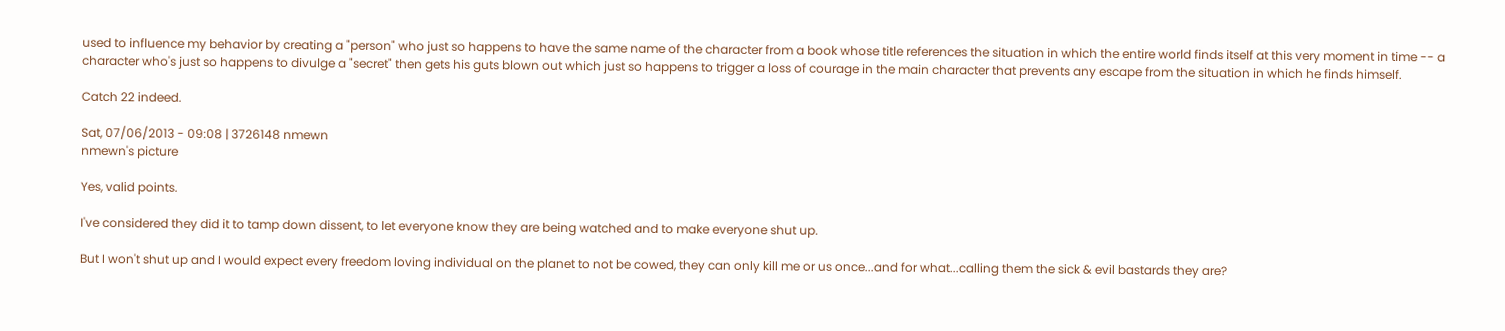used to influence my behavior by creating a "person" who just so happens to have the same name of the character from a book whose title references the situation in which the entire world finds itself at this very moment in time -- a character who's just so happens to divulge a "secret" then gets his guts blown out which just so happens to trigger a loss of courage in the main character that prevents any escape from the situation in which he finds himself.

Catch 22 indeed.

Sat, 07/06/2013 - 09:08 | 3726148 nmewn
nmewn's picture

Yes, valid points.

I've considered they did it to tamp down dissent, to let everyone know they are being watched and to make everyone shut up.

But I won't shut up and I would expect every freedom loving individual on the planet to not be cowed, they can only kill me or us once...and for what...calling them the sick & evil bastards they are?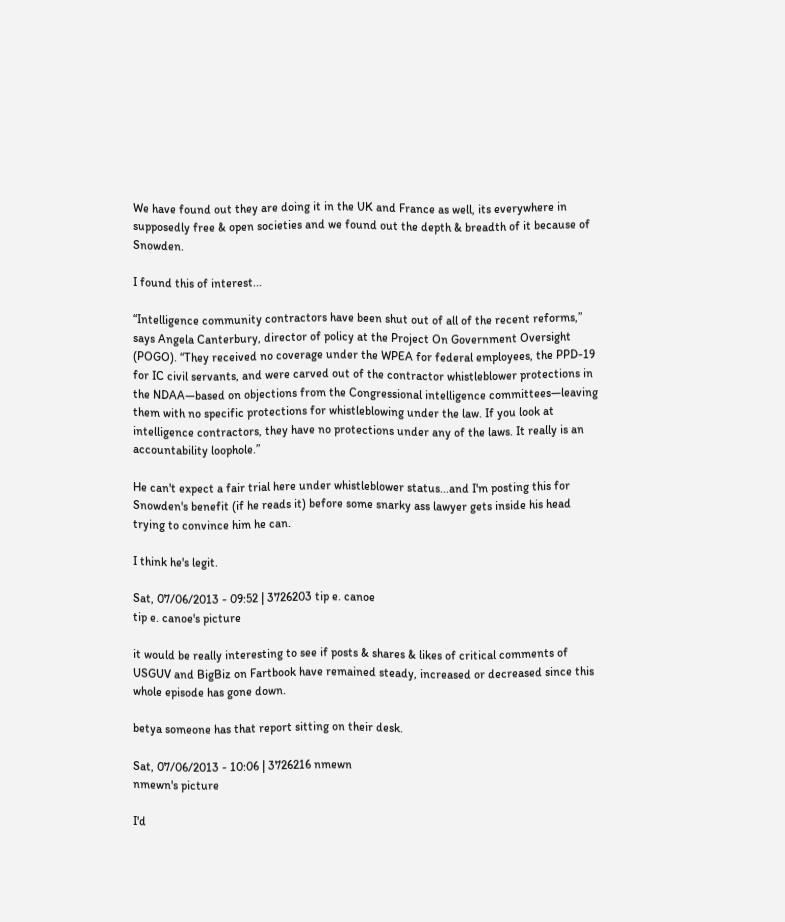We have found out they are doing it in the UK and France as well, its everywhere in supposedly free & open societies and we found out the depth & breadth of it because of Snowden.

I found this of interest...

“Intelligence community contractors have been shut out of all of the recent reforms,” says Angela Canterbury, director of policy at the Project On Government Oversight (POGO). “They received no coverage under the WPEA for federal employees, the PPD-19 for IC civil servants, and were carved out of the contractor whistleblower protections in the NDAA—based on objections from the Congressional intelligence committees—leaving them with no specific protections for whistleblowing under the law. If you look at intelligence contractors, they have no protections under any of the laws. It really is an accountability loophole.”

He can't expect a fair trial here under whistleblower status...and I'm posting this for Snowden's benefit (if he reads it) before some snarky ass lawyer gets inside his head trying to convince him he can.

I think he's legit.

Sat, 07/06/2013 - 09:52 | 3726203 tip e. canoe
tip e. canoe's picture

it would be really interesting to see if posts & shares & likes of critical comments of USGUV and BigBiz on Fartbook have remained steady, increased or decreased since this whole episode has gone down.

betya someone has that report sitting on their desk.

Sat, 07/06/2013 - 10:06 | 3726216 nmewn
nmewn's picture

I'd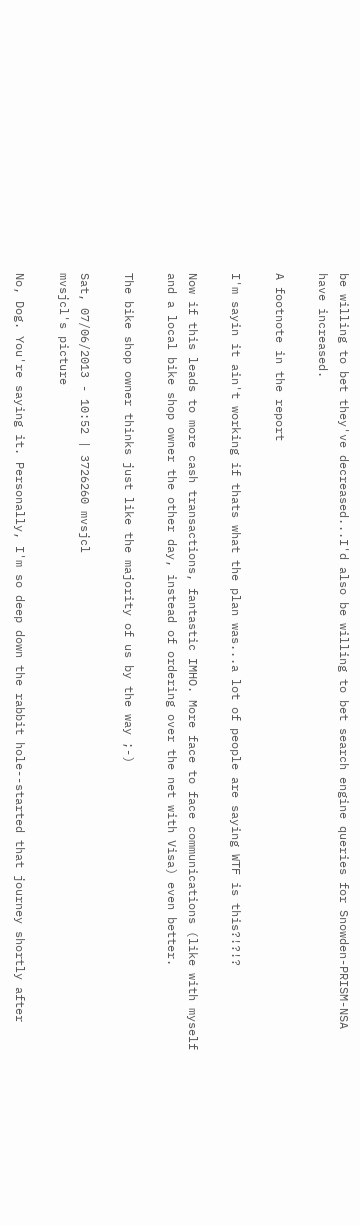be willing to bet they've decreased...I'd also be willing to bet search engine queries for Snowden-PRISM-NSA have increased.

A footnote in the report

I'm sayin it ain't working if thats what the plan was...a lot of people are saying WTF is this?!?!?

Now if this leads to more cash transactions, fantastic IMHO. More face to face communications (like with myself and a local bike shop owner the other day, instead of ordering over the net with Visa) even better.

The bike shop owner thinks just like the majority of us by the way ;-)

Sat, 07/06/2013 - 10:52 | 3726260 mvsjcl
mvsjcl's picture

No, Dog. You're saying it. Personally, I'm so deep down the rabbit hole--started that journey shortly after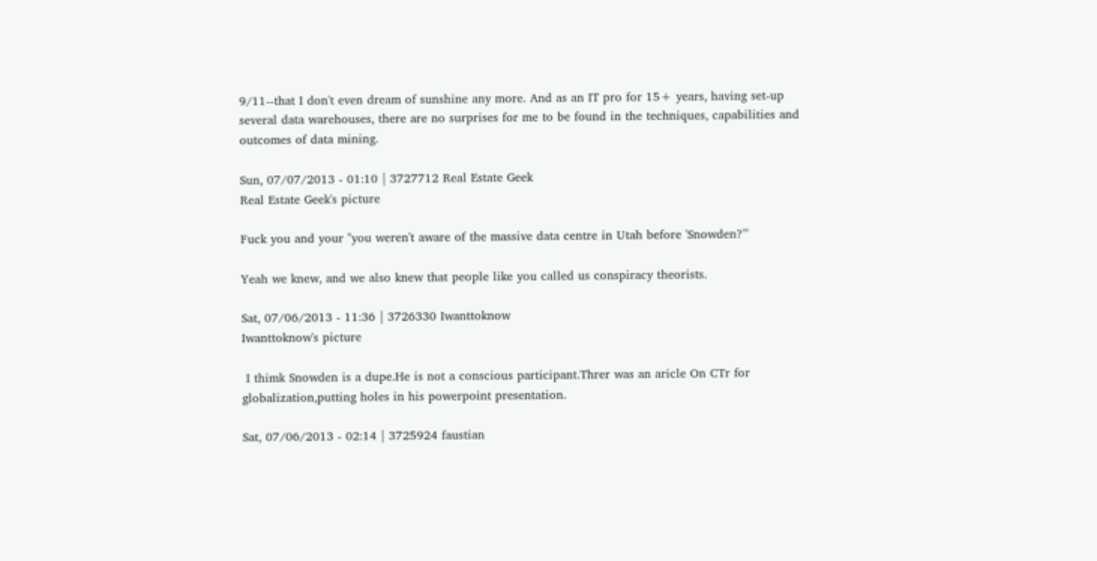9/11--that I don't even dream of sunshine any more. And as an IT pro for 15+ years, having set-up several data warehouses, there are no surprises for me to be found in the techniques, capabilities and outcomes of data mining.

Sun, 07/07/2013 - 01:10 | 3727712 Real Estate Geek
Real Estate Geek's picture

Fuck you and your "you weren't aware of the massive data centre in Utah before 'Snowden?'"

Yeah we knew, and we also knew that people like you called us conspiracy theorists.

Sat, 07/06/2013 - 11:36 | 3726330 Iwanttoknow
Iwanttoknow's picture

 I thimk Snowden is a dupe.He is not a conscious participant.Threr was an aricle On CTr for globalization,putting holes in his powerpoint presentation.

Sat, 07/06/2013 - 02:14 | 3725924 faustian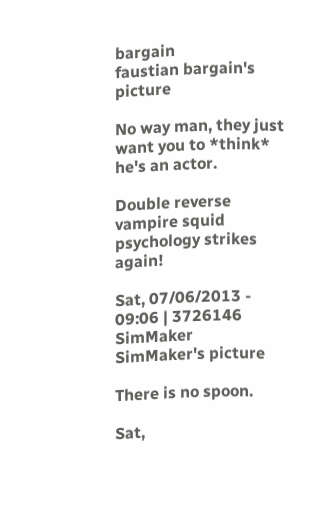bargain
faustian bargain's picture

No way man, they just want you to *think* he's an actor.

Double reverse vampire squid psychology strikes again!

Sat, 07/06/2013 - 09:06 | 3726146 SimMaker
SimMaker's picture

There is no spoon.

Sat,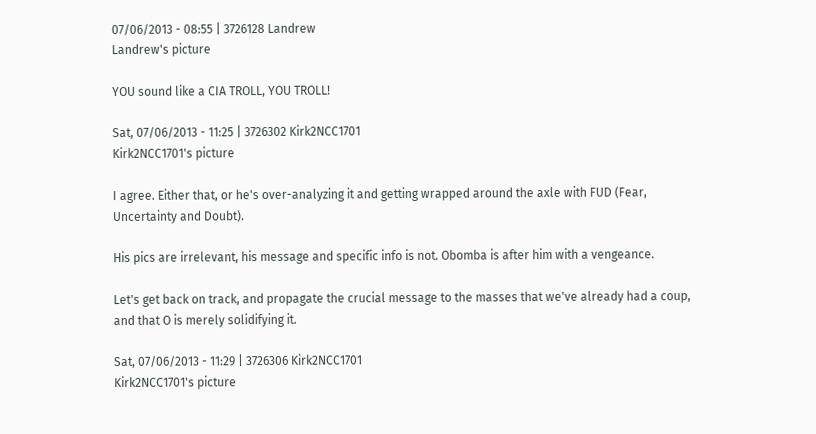07/06/2013 - 08:55 | 3726128 Landrew
Landrew's picture

YOU sound like a CIA TROLL, YOU TROLL!

Sat, 07/06/2013 - 11:25 | 3726302 Kirk2NCC1701
Kirk2NCC1701's picture

I agree. Either that, or he's over-analyzing it and getting wrapped around the axle with FUD (Fear, Uncertainty and Doubt).

His pics are irrelevant, his message and specific info is not. Obomba is after him with a vengeance.

Let's get back on track, and propagate the crucial message to the masses that we've already had a coup, and that O is merely solidifying it.

Sat, 07/06/2013 - 11:29 | 3726306 Kirk2NCC1701
Kirk2NCC1701's picture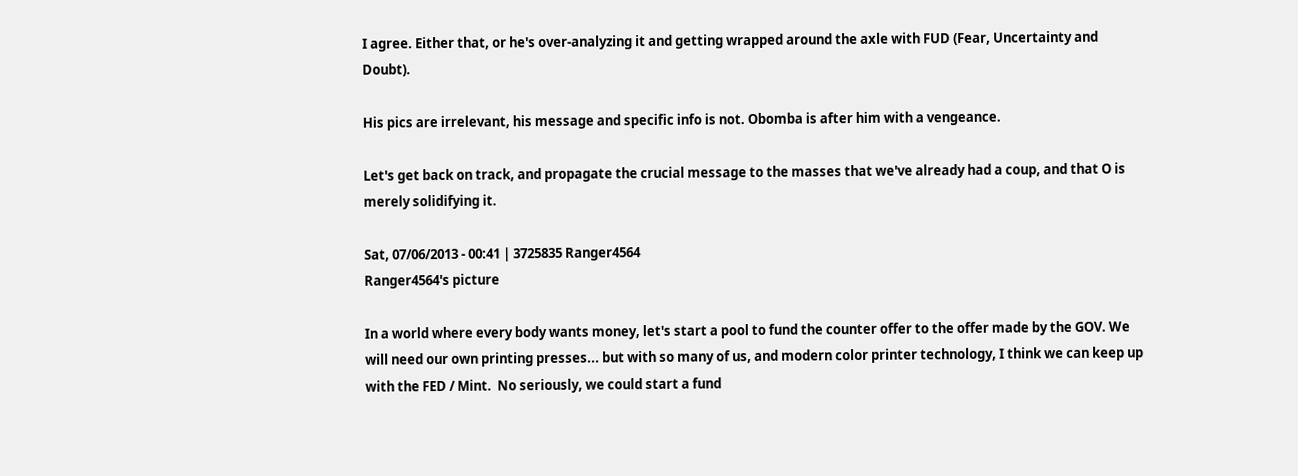I agree. Either that, or he's over-analyzing it and getting wrapped around the axle with FUD (Fear, Uncertainty and Doubt).

His pics are irrelevant, his message and specific info is not. Obomba is after him with a vengeance.

Let's get back on track, and propagate the crucial message to the masses that we've already had a coup, and that O is merely solidifying it.

Sat, 07/06/2013 - 00:41 | 3725835 Ranger4564
Ranger4564's picture

In a world where every body wants money, let's start a pool to fund the counter offer to the offer made by the GOV. We will need our own printing presses... but with so many of us, and modern color printer technology, I think we can keep up with the FED / Mint.  No seriously, we could start a fund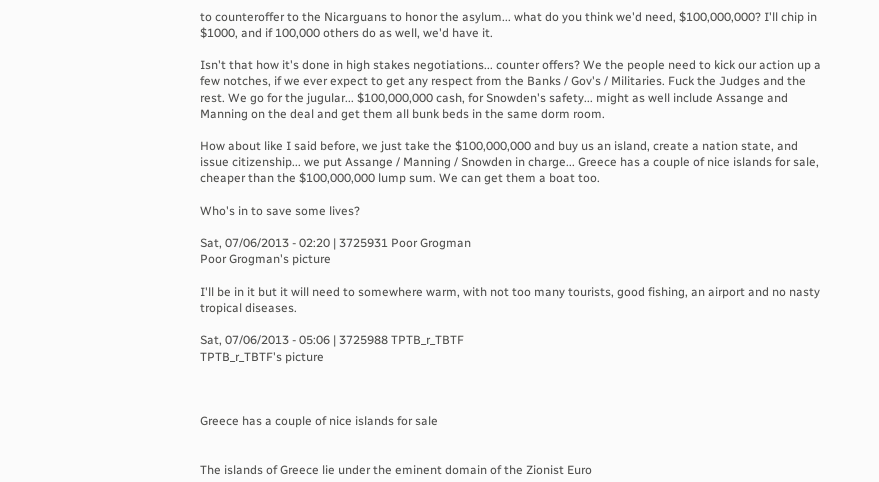to counteroffer to the Nicarguans to honor the asylum... what do you think we'd need, $100,000,000? I'll chip in $1000, and if 100,000 others do as well, we'd have it.

Isn't that how it's done in high stakes negotiations... counter offers? We the people need to kick our action up a few notches, if we ever expect to get any respect from the Banks / Gov's / Militaries. Fuck the Judges and the rest. We go for the jugular... $100,000,000 cash, for Snowden's safety... might as well include Assange and Manning on the deal and get them all bunk beds in the same dorm room.

How about like I said before, we just take the $100,000,000 and buy us an island, create a nation state, and issue citizenship... we put Assange / Manning / Snowden in charge... Greece has a couple of nice islands for sale, cheaper than the $100,000,000 lump sum. We can get them a boat too.

Who's in to save some lives?

Sat, 07/06/2013 - 02:20 | 3725931 Poor Grogman
Poor Grogman's picture

I'll be in it but it will need to somewhere warm, with not too many tourists, good fishing, an airport and no nasty tropical diseases.

Sat, 07/06/2013 - 05:06 | 3725988 TPTB_r_TBTF
TPTB_r_TBTF's picture



Greece has a couple of nice islands for sale


The islands of Greece lie under the eminent domain of the Zionist Euro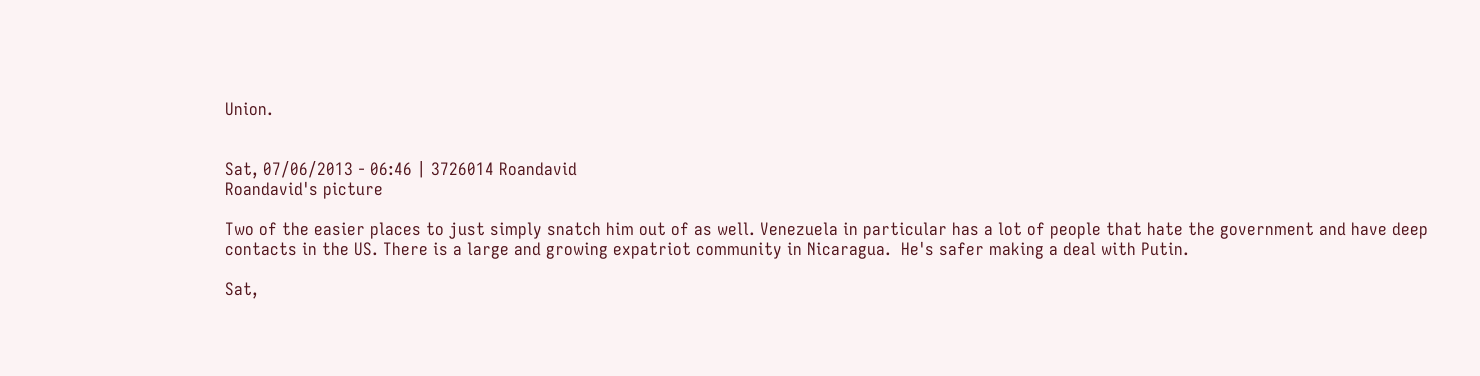Union.


Sat, 07/06/2013 - 06:46 | 3726014 Roandavid
Roandavid's picture

Two of the easier places to just simply snatch him out of as well. Venezuela in particular has a lot of people that hate the government and have deep contacts in the US. There is a large and growing expatriot community in Nicaragua.  He's safer making a deal with Putin.

Sat,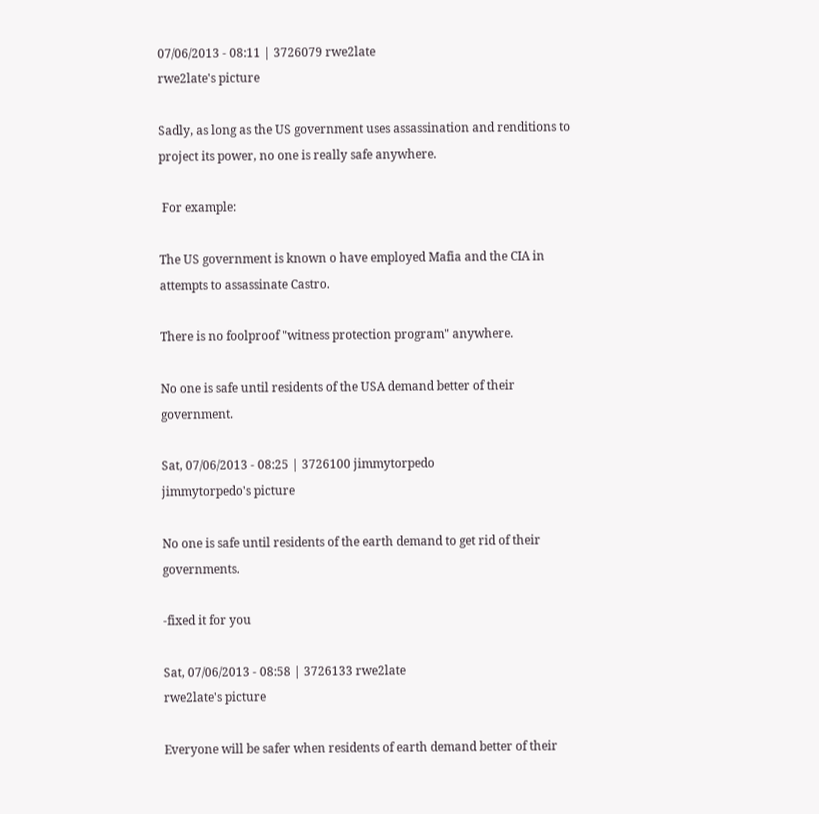07/06/2013 - 08:11 | 3726079 rwe2late
rwe2late's picture

Sadly, as long as the US government uses assassination and renditions to project its power, no one is really safe anywhere.

 For example:

The US government is known o have employed Mafia and the CIA in attempts to assassinate Castro.

There is no foolproof "witness protection program" anywhere.

No one is safe until residents of the USA demand better of their government.

Sat, 07/06/2013 - 08:25 | 3726100 jimmytorpedo
jimmytorpedo's picture

No one is safe until residents of the earth demand to get rid of their governments.

-fixed it for you

Sat, 07/06/2013 - 08:58 | 3726133 rwe2late
rwe2late's picture

Everyone will be safer when residents of earth demand better of their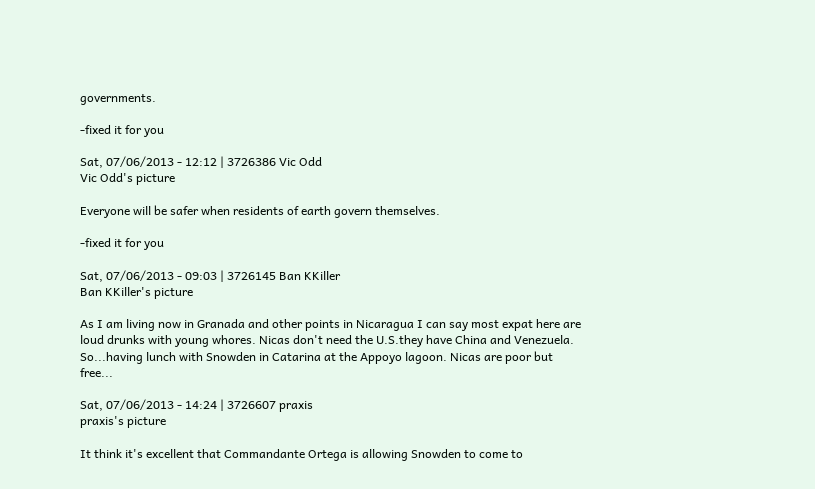governments.

-fixed it for you

Sat, 07/06/2013 - 12:12 | 3726386 Vic Odd
Vic Odd's picture

Everyone will be safer when residents of earth govern themselves.

-fixed it for you

Sat, 07/06/2013 - 09:03 | 3726145 Ban KKiller
Ban KKiller's picture

As I am living now in Granada and other points in Nicaragua I can say most expat here are loud drunks with young whores. Nicas don't need the U.S.they have China and Venezuela. So...having lunch with Snowden in Catarina at the Appoyo lagoon. Nicas are poor but free...

Sat, 07/06/2013 - 14:24 | 3726607 praxis
praxis's picture

It think it's excellent that Commandante Ortega is allowing Snowden to come to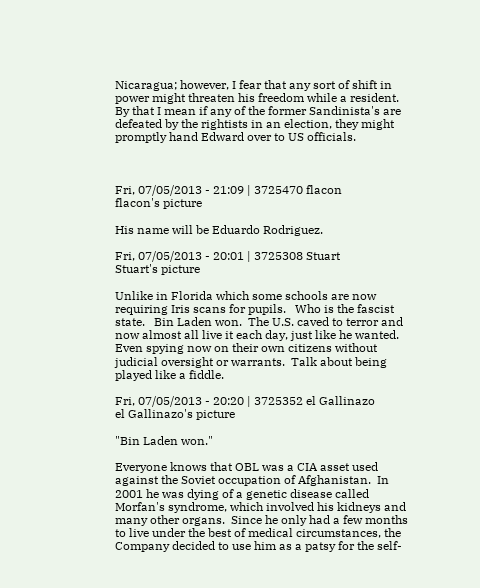Nicaragua; however, I fear that any sort of shift in power might threaten his freedom while a resident.  By that I mean if any of the former Sandinista's are defeated by the rightists in an election, they might promptly hand Edward over to US officials.



Fri, 07/05/2013 - 21:09 | 3725470 flacon
flacon's picture

His name will be Eduardo Rodriguez.

Fri, 07/05/2013 - 20:01 | 3725308 Stuart
Stuart's picture

Unlike in Florida which some schools are now requiring Iris scans for pupils.   Who is the fascist state.   Bin Laden won.  The U.S. caved to terror and now almost all live it each day, just like he wanted.   Even spying now on their own citizens without judicial oversight or warrants.  Talk about being played like a fiddle.

Fri, 07/05/2013 - 20:20 | 3725352 el Gallinazo
el Gallinazo's picture

"Bin Laden won."

Everyone knows that OBL was a CIA asset used against the Soviet occupation of Afghanistan.  In 2001 he was dying of a genetic disease called Morfan's syndrome, which involved his kidneys and many other organs.  Since he only had a few months to live under the best of medical circumstances, the Company decided to use him as a patsy for the self-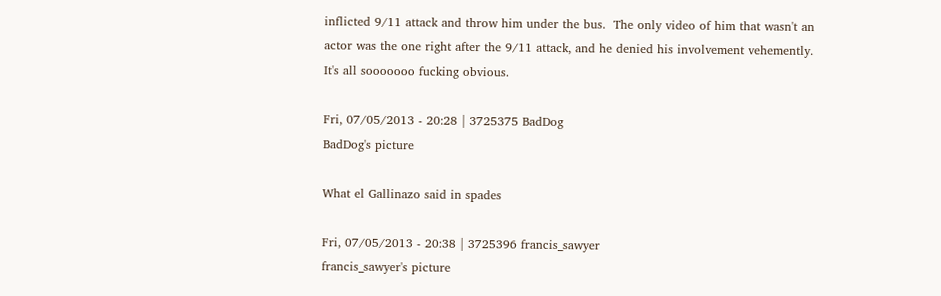inflicted 9/11 attack and throw him under the bus.  The only video of him that wasn't an actor was the one right after the 9/11 attack, and he denied his involvement vehemently.  It's all sooooooo fucking obvious.

Fri, 07/05/2013 - 20:28 | 3725375 BadDog
BadDog's picture

What el Gallinazo said in spades

Fri, 07/05/2013 - 20:38 | 3725396 francis_sawyer
francis_sawyer's picture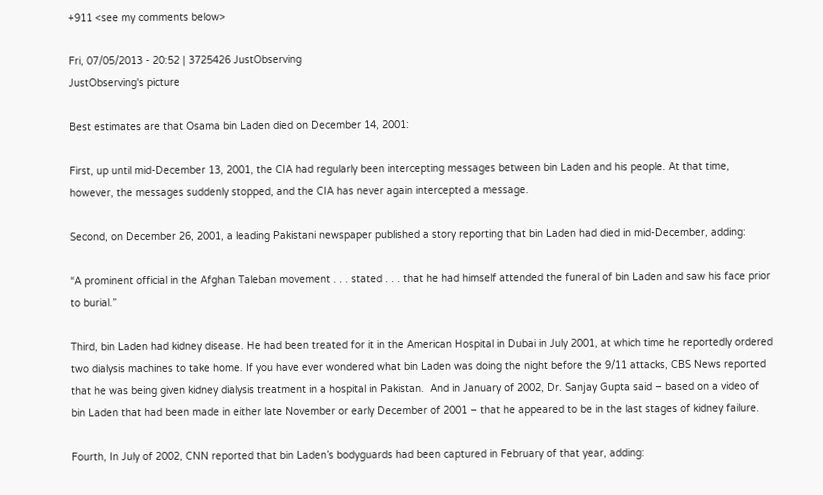+911 <see my comments below>

Fri, 07/05/2013 - 20:52 | 3725426 JustObserving
JustObserving's picture

Best estimates are that Osama bin Laden died on December 14, 2001:

First, up until mid-December 13, 2001, the CIA had regularly been intercepting messages between bin Laden and his people. At that time, however, the messages suddenly stopped, and the CIA has never again intercepted a message.

Second, on December 26, 2001, a leading Pakistani newspaper published a story reporting that bin Laden had died in mid-December, adding:

“A prominent official in the Afghan Taleban movement . . . stated . . . that he had himself attended the funeral of bin Laden and saw his face prior to burial.”

Third, bin Laden had kidney disease. He had been treated for it in the American Hospital in Dubai in July 2001, at which time he reportedly ordered two dialysis machines to take home. If you have ever wondered what bin Laden was doing the night before the 9/11 attacks, CBS News reported that he was being given kidney dialysis treatment in a hospital in Pakistan.  And in January of 2002, Dr. Sanjay Gupta said – based on a video of bin Laden that had been made in either late November or early December of 2001 – that he appeared to be in the last stages of kidney failure.

Fourth, In July of 2002, CNN reported that bin Laden’s bodyguards had been captured in February of that year, adding: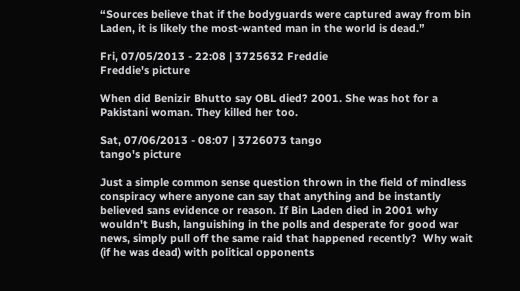“Sources believe that if the bodyguards were captured away from bin Laden, it is likely the most-wanted man in the world is dead.”

Fri, 07/05/2013 - 22:08 | 3725632 Freddie
Freddie's picture

When did Benizir Bhutto say OBL died? 2001. She was hot for a Pakistani woman. They killed her too.

Sat, 07/06/2013 - 08:07 | 3726073 tango
tango's picture

Just a simple common sense question thrown in the field of mindless conspiracy where anyone can say that anything and be instantly believed sans evidence or reason. If Bin Laden died in 2001 why wouldn't Bush, languishing in the polls and desperate for good war news, simply pull off the same raid that happened recently?  Why wait (if he was dead) with political opponents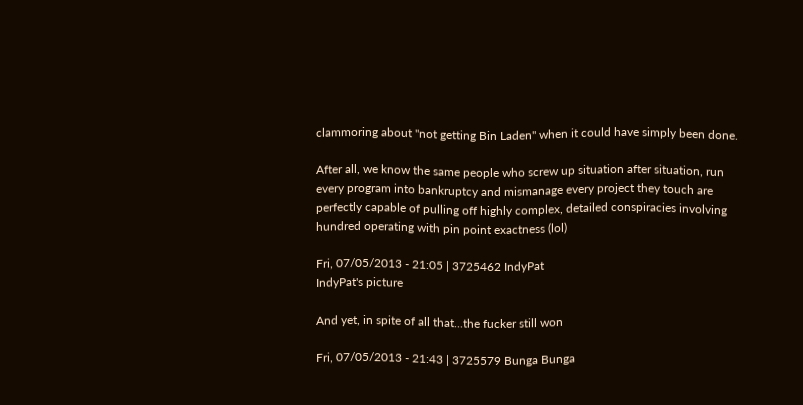clammoring about "not getting Bin Laden" when it could have simply been done.

After all, we know the same people who screw up situation after situation, run every program into bankruptcy and mismanage every project they touch are perfectly capable of pulling off highly complex, detailed conspiracies involving hundred operating with pin point exactness (lol)

Fri, 07/05/2013 - 21:05 | 3725462 IndyPat
IndyPat's picture

And yet, in spite of all that...the fucker still won

Fri, 07/05/2013 - 21:43 | 3725579 Bunga Bunga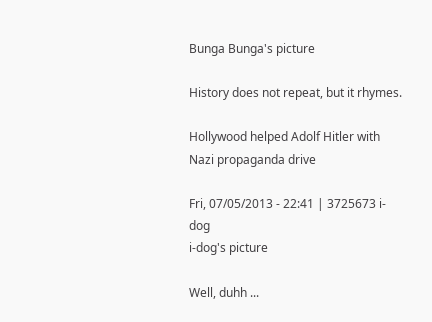Bunga Bunga's picture

History does not repeat, but it rhymes.

Hollywood helped Adolf Hitler with Nazi propaganda drive

Fri, 07/05/2013 - 22:41 | 3725673 i-dog
i-dog's picture

Well, duhh ...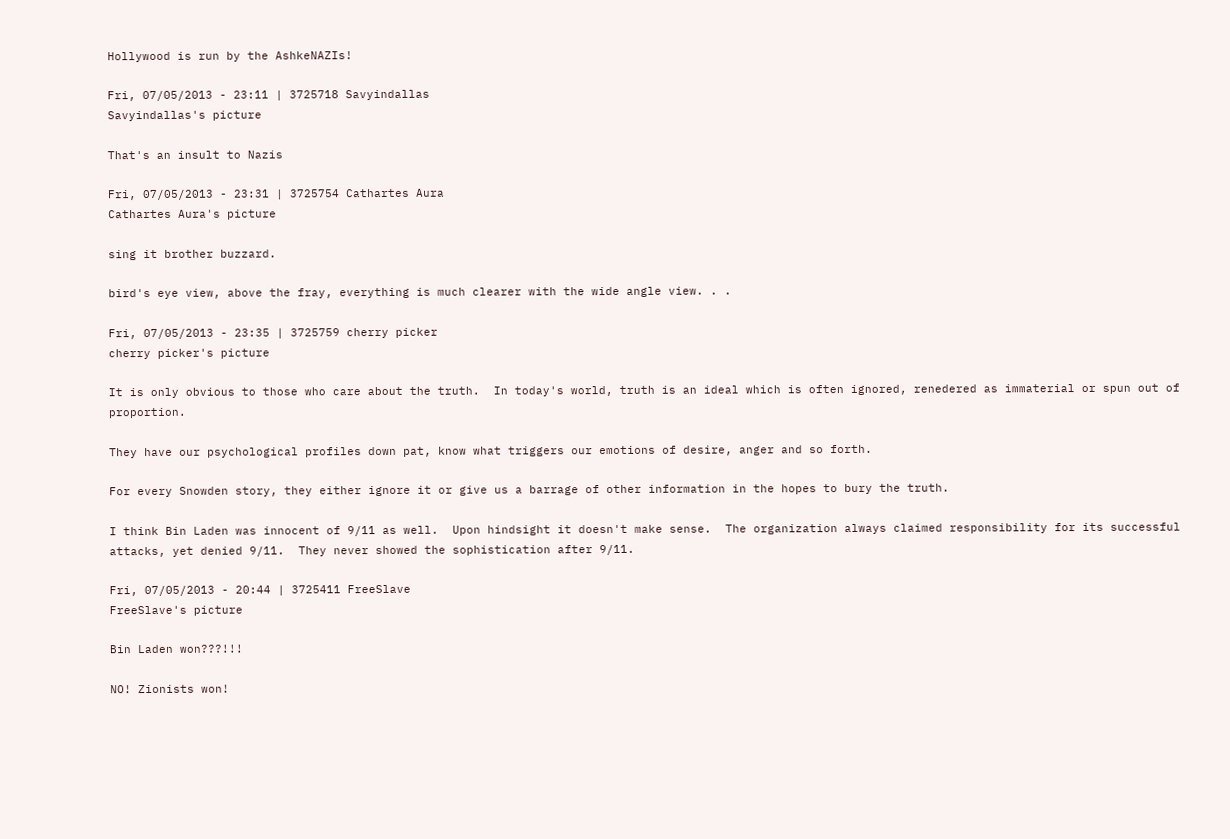Hollywood is run by the AshkeNAZIs!

Fri, 07/05/2013 - 23:11 | 3725718 Savyindallas
Savyindallas's picture

That's an insult to Nazis

Fri, 07/05/2013 - 23:31 | 3725754 Cathartes Aura
Cathartes Aura's picture

sing it brother buzzard.

bird's eye view, above the fray, everything is much clearer with the wide angle view. . .

Fri, 07/05/2013 - 23:35 | 3725759 cherry picker
cherry picker's picture

It is only obvious to those who care about the truth.  In today's world, truth is an ideal which is often ignored, renedered as immaterial or spun out of proportion.

They have our psychological profiles down pat, know what triggers our emotions of desire, anger and so forth.

For every Snowden story, they either ignore it or give us a barrage of other information in the hopes to bury the truth.

I think Bin Laden was innocent of 9/11 as well.  Upon hindsight it doesn't make sense.  The organization always claimed responsibility for its successful attacks, yet denied 9/11.  They never showed the sophistication after 9/11.

Fri, 07/05/2013 - 20:44 | 3725411 FreeSlave
FreeSlave's picture

Bin Laden won???!!!

NO! Zionists won!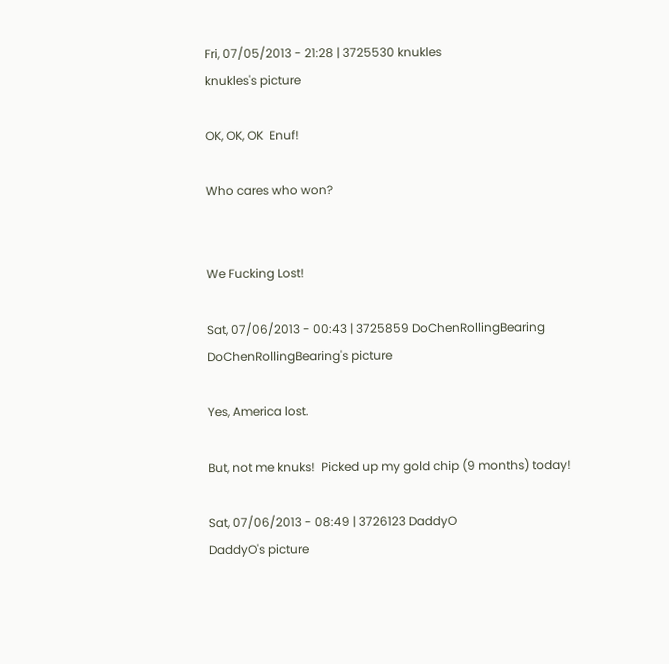Fri, 07/05/2013 - 21:28 | 3725530 knukles
knukles's picture

OK, OK, OK  Enuf!

Who cares who won?


We Fucking Lost!

Sat, 07/06/2013 - 00:43 | 3725859 DoChenRollingBearing
DoChenRollingBearing's picture

Yes, America lost.

But, not me knuks!  Picked up my gold chip (9 months) today!

Sat, 07/06/2013 - 08:49 | 3726123 DaddyO
DaddyO's picture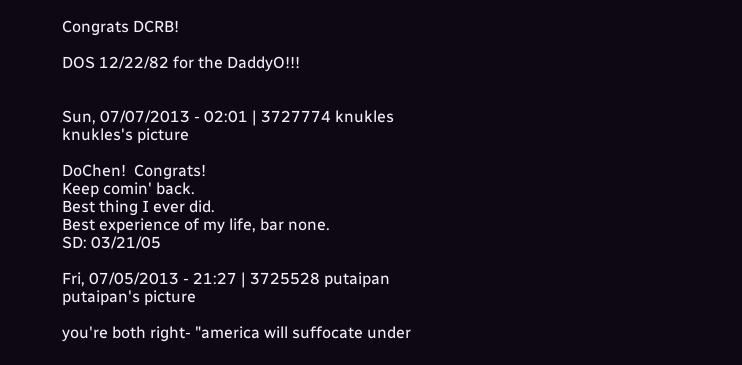Congrats DCRB!

DOS 12/22/82 for the DaddyO!!!


Sun, 07/07/2013 - 02:01 | 3727774 knukles
knukles's picture

DoChen!  Congrats!
Keep comin' back.
Best thing I ever did.
Best experience of my life, bar none.
SD: 03/21/05

Fri, 07/05/2013 - 21:27 | 3725528 putaipan
putaipan's picture

you're both right- "america will suffocate under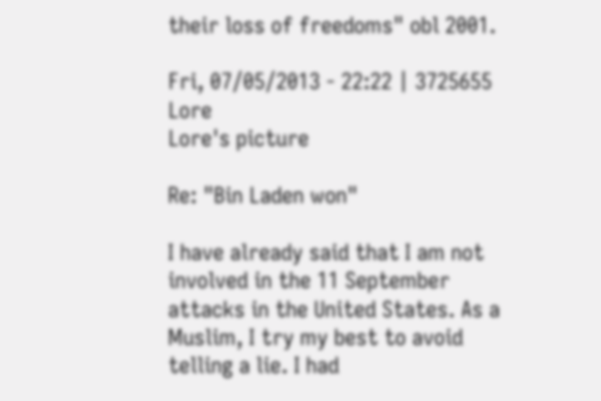their loss of freedoms" obl 2001.

Fri, 07/05/2013 - 22:22 | 3725655 Lore
Lore's picture

Re: "Bin Laden won"

I have already said that I am not involved in the 11 September attacks in the United States. As a Muslim, I try my best to avoid telling a lie. I had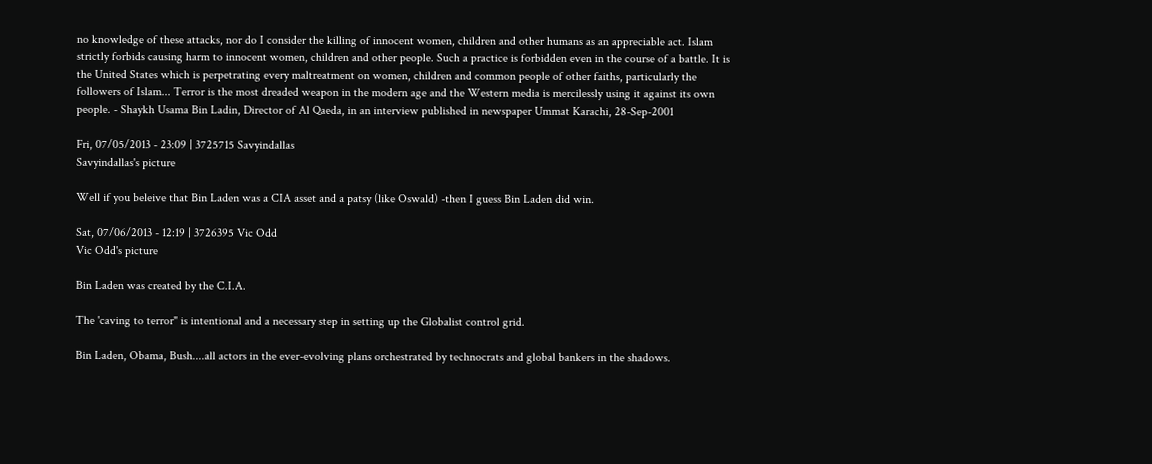no knowledge of these attacks, nor do I consider the killing of innocent women, children and other humans as an appreciable act. Islam strictly forbids causing harm to innocent women, children and other people. Such a practice is forbidden even in the course of a battle. It is the United States which is perpetrating every maltreatment on women, children and common people of other faiths, particularly the followers of Islam... Terror is the most dreaded weapon in the modern age and the Western media is mercilessly using it against its own people. - Shaykh Usama Bin Ladin, Director of Al Qaeda, in an interview published in newspaper Ummat Karachi, 28-Sep-2001

Fri, 07/05/2013 - 23:09 | 3725715 Savyindallas
Savyindallas's picture

Well if you beleive that Bin Laden was a CIA asset and a patsy (like Oswald) -then I guess Bin Laden did win.

Sat, 07/06/2013 - 12:19 | 3726395 Vic Odd
Vic Odd's picture

Bin Laden was created by the C.I.A.

The 'caving to terror" is intentional and a necessary step in setting up the Globalist control grid.

Bin Laden, Obama, Bush....all actors in the ever-evolving plans orchestrated by technocrats and global bankers in the shadows.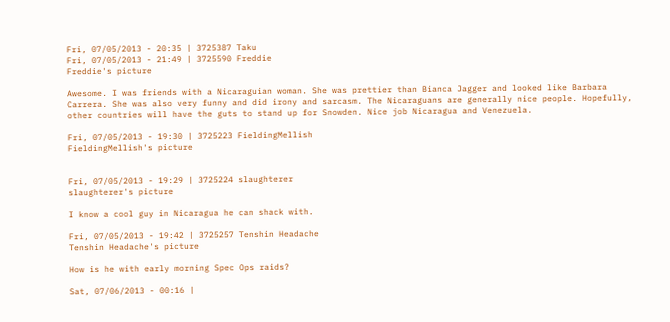Fri, 07/05/2013 - 20:35 | 3725387 Taku
Fri, 07/05/2013 - 21:49 | 3725590 Freddie
Freddie's picture

Awesome. I was friends with a Nicaraguian woman. She was prettier than Bianca Jagger and looked like Barbara Carrera. She was also very funny and did irony and sarcasm. The Nicaraguans are generally nice people. Hopefully, other countries will have the guts to stand up for Snowden. Nice job Nicaragua and Venezuela.

Fri, 07/05/2013 - 19:30 | 3725223 FieldingMellish
FieldingMellish's picture


Fri, 07/05/2013 - 19:29 | 3725224 slaughterer
slaughterer's picture

I know a cool guy in Nicaragua he can shack with.

Fri, 07/05/2013 - 19:42 | 3725257 Tenshin Headache
Tenshin Headache's picture

How is he with early morning Spec Ops raids?

Sat, 07/06/2013 - 00:16 |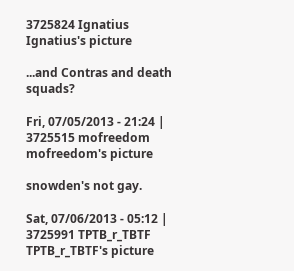3725824 Ignatius
Ignatius's picture

...and Contras and death squads?

Fri, 07/05/2013 - 21:24 | 3725515 mofreedom
mofreedom's picture

snowden's not gay.

Sat, 07/06/2013 - 05:12 | 3725991 TPTB_r_TBTF
TPTB_r_TBTF's picture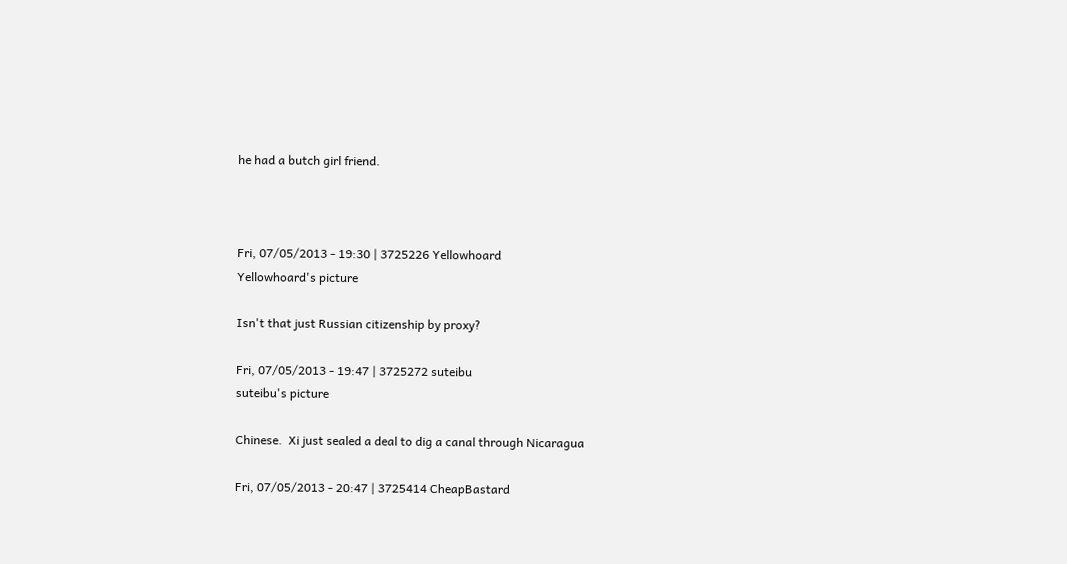he had a butch girl friend.



Fri, 07/05/2013 - 19:30 | 3725226 Yellowhoard
Yellowhoard's picture

Isn't that just Russian citizenship by proxy?

Fri, 07/05/2013 - 19:47 | 3725272 suteibu
suteibu's picture

Chinese.  Xi just sealed a deal to dig a canal through Nicaragua

Fri, 07/05/2013 - 20:47 | 3725414 CheapBastard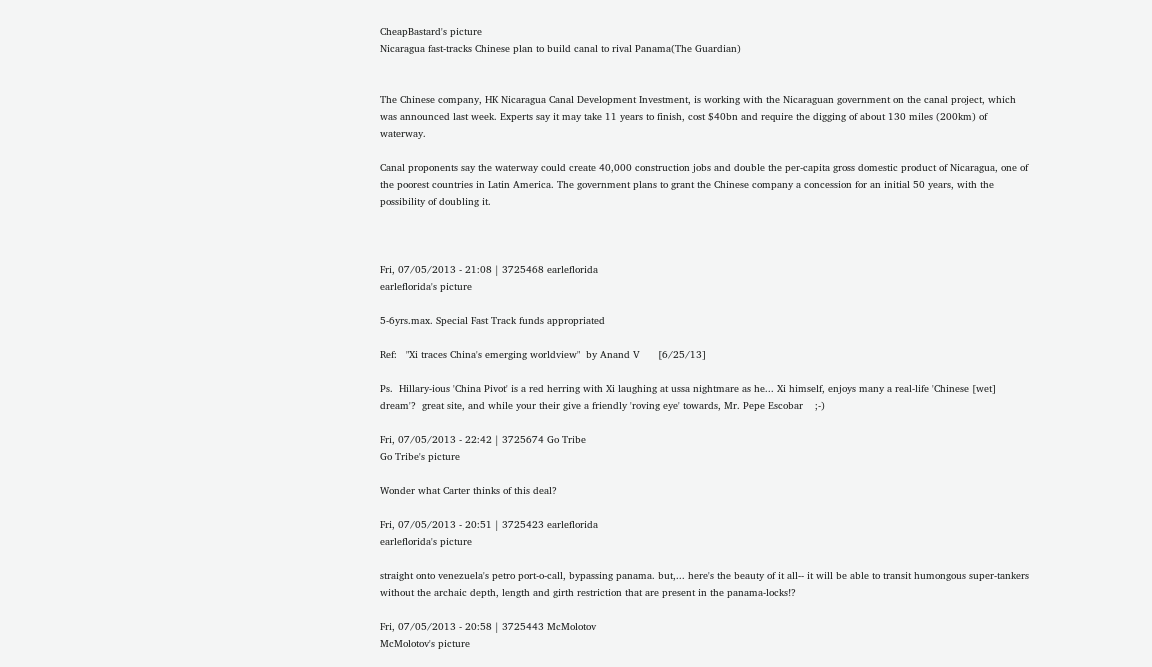CheapBastard's picture
Nicaragua fast-tracks Chinese plan to build canal to rival Panama(The Guardian)


The Chinese company, HK Nicaragua Canal Development Investment, is working with the Nicaraguan government on the canal project, which was announced last week. Experts say it may take 11 years to finish, cost $40bn and require the digging of about 130 miles (200km) of waterway.

Canal proponents say the waterway could create 40,000 construction jobs and double the per-capita gross domestic product of Nicaragua, one of the poorest countries in Latin America. The government plans to grant the Chinese company a concession for an initial 50 years, with the possibility of doubling it.



Fri, 07/05/2013 - 21:08 | 3725468 earleflorida
earleflorida's picture

5-6yrs.max. Special Fast Track funds appropriated

Ref:   "Xi traces China's emerging worldview"  by Anand V      [6/25/13]

Ps.  Hillary-ious 'China Pivot' is a red herring with Xi laughing at ussa nightmare as he... Xi himself, enjoys many a real-life 'Chinese [wet] dream'?  great site, and while your their give a friendly 'roving eye' towards, Mr. Pepe Escobar    ;-)

Fri, 07/05/2013 - 22:42 | 3725674 Go Tribe
Go Tribe's picture

Wonder what Carter thinks of this deal?

Fri, 07/05/2013 - 20:51 | 3725423 earleflorida
earleflorida's picture

straight onto venezuela's petro port-o-call, bypassing panama. but,... here's the beauty of it all-- it will be able to transit humongous super-tankers without the archaic depth, length and girth restriction that are present in the panama-locks!?

Fri, 07/05/2013 - 20:58 | 3725443 McMolotov
McMolotov's picture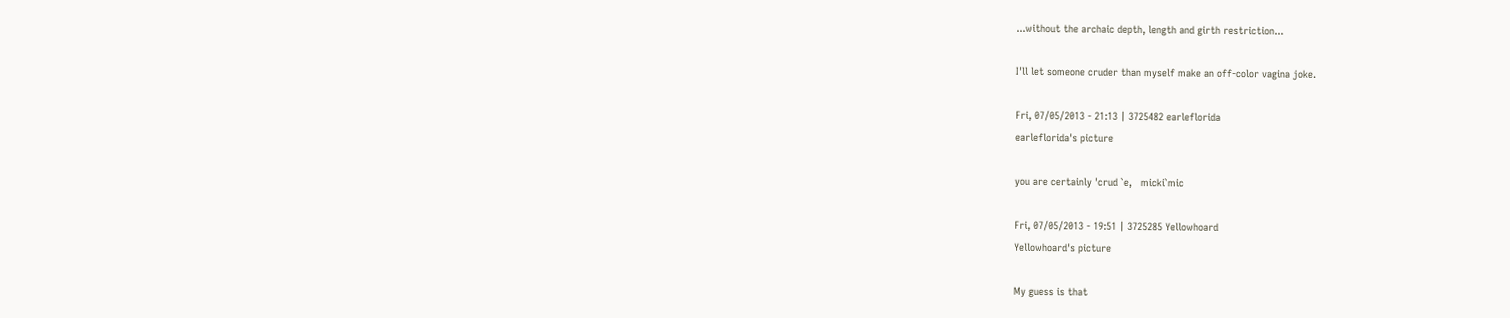...without the archaic depth, length and girth restriction...

I'll let someone cruder than myself make an off-color vagina joke.

Fri, 07/05/2013 - 21:13 | 3725482 earleflorida
earleflorida's picture

you are certainly 'crud `e,   micki`mic

Fri, 07/05/2013 - 19:51 | 3725285 Yellowhoard
Yellowhoard's picture

My guess is that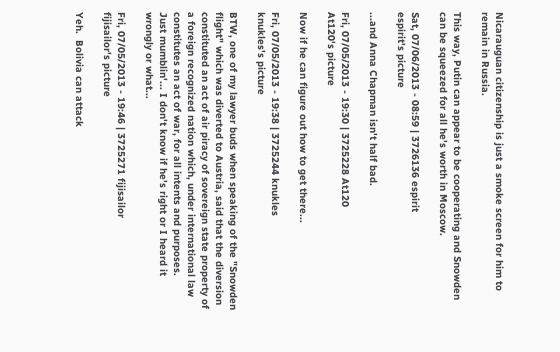Nicarauguan citizenship is just a smoke screen for him to remain in Russia.

This way, Putin can appear to be cooperating and Snowden can be squeezed for all he's worth in Moscow.

Sat, 07/06/2013 - 08:59 | 3726136 espirit
espirit's picture

...and Anna Chapman isn't half bad.

Fri, 07/05/2013 - 19:30 | 3725228 At120
At120's picture

Now if he can figure out how to get there...

Fri, 07/05/2013 - 19:38 | 3725244 knukles
knukles's picture

BTW, one of my lawyer buds when speaking of the "Snowden flight" which was diverted to Austria, said that the diversion constituted an act of air piracy of sovereign state property of a foreign recognized nation which, under international law constitutes an act of war, for all intents and purposes.
Just mumblin'... I don't know if he's right or I heard it wrongly or what...

Fri, 07/05/2013 - 19:46 | 3725271 fijisailor
fijisailor's picture

Yeh.  Bolivia can attack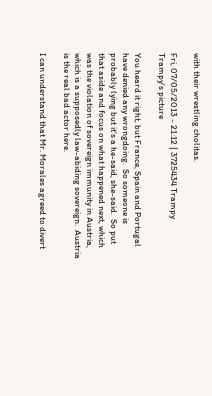with their wrestling cholitas.

Fri, 07/05/2013 - 21:12 | 3725434 Trampy
Trampy's picture

You heard it right, but France, Spain and Portugal have denied any wrongdoing.  So someone is probably lying but it's a he-said, she-said.  So put that aside and focus on what happened next, which was the violation of sovereign immunity in Austria, which is a supposedly law-abiding sovereign.  Austria is the real bad actor here.

I can understand that Mr. Morales agreed to divert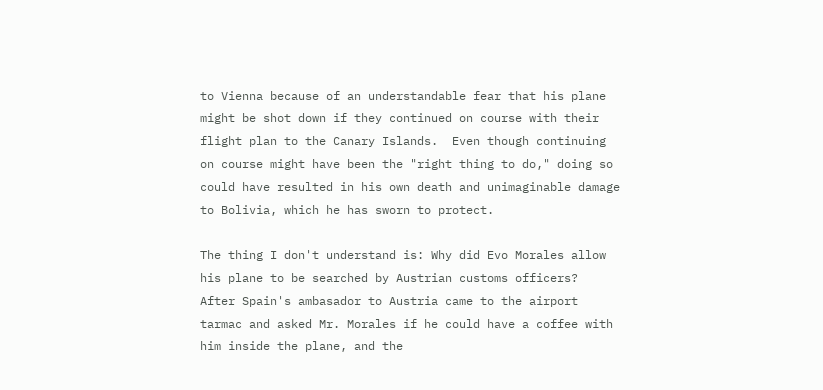to Vienna because of an understandable fear that his plane might be shot down if they continued on course with their flight plan to the Canary Islands.  Even though continuing on course might have been the "right thing to do," doing so could have resulted in his own death and unimaginable damage to Bolivia, which he has sworn to protect.

The thing I don't understand is: Why did Evo Morales allow his plane to be searched by Austrian customs officers?  After Spain's ambasador to Austria came to the airport tarmac and asked Mr. Morales if he could have a coffee with him inside the plane, and the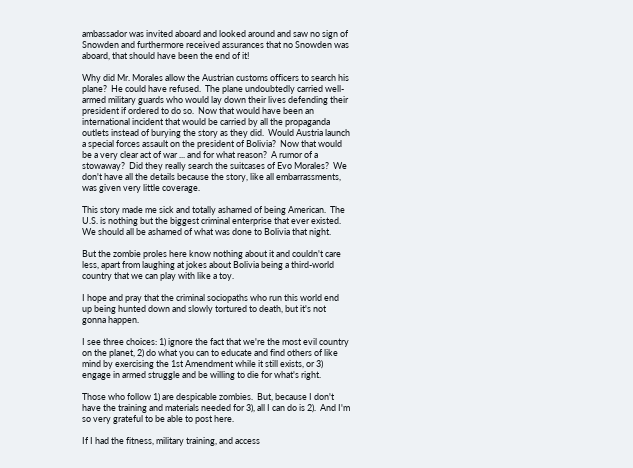ambassador was invited aboard and looked around and saw no sign of Snowden and furthermore received assurances that no Snowden was aboard, that should have been the end of it!

Why did Mr. Morales allow the Austrian customs officers to search his plane?  He could have refused.  The plane undoubtedly carried well-armed military guards who would lay down their lives defending their president if ordered to do so.  Now that would have been an international incident that would be carried by all the propaganda outlets instead of burying the story as they did.  Would Austria launch a special forces assault on the president of Bolivia?  Now that would be a very clear act of war ... and for what reason?  A rumor of a stowaway?  Did they really search the suitcases of Evo Morales?  We don't have all the details because the story, like all embarrassments, was given very little coverage.

This story made me sick and totally ashamed of being American.  The U.S. is nothing but the biggest criminal enterprise that ever existed.  We should all be ashamed of what was done to Bolivia that night.

But the zombie proles here know nothing about it and couldn't care less, apart from laughing at jokes about Bolivia being a third-world country that we can play with like a toy.

I hope and pray that the criminal sociopaths who run this world end up being hunted down and slowly tortured to death, but it's not gonna happen.

I see three choices: 1) ignore the fact that we're the most evil country on the planet, 2) do what you can to educate and find others of like mind by exercising the 1st Amendment while it still exists, or 3) engage in armed struggle and be willing to die for what's right.

Those who follow 1) are despicable zombies.  But, because I don't have the training and materials needed for 3), all I can do is 2).  And I'm so very grateful to be able to post here.

If I had the fitness, military training, and access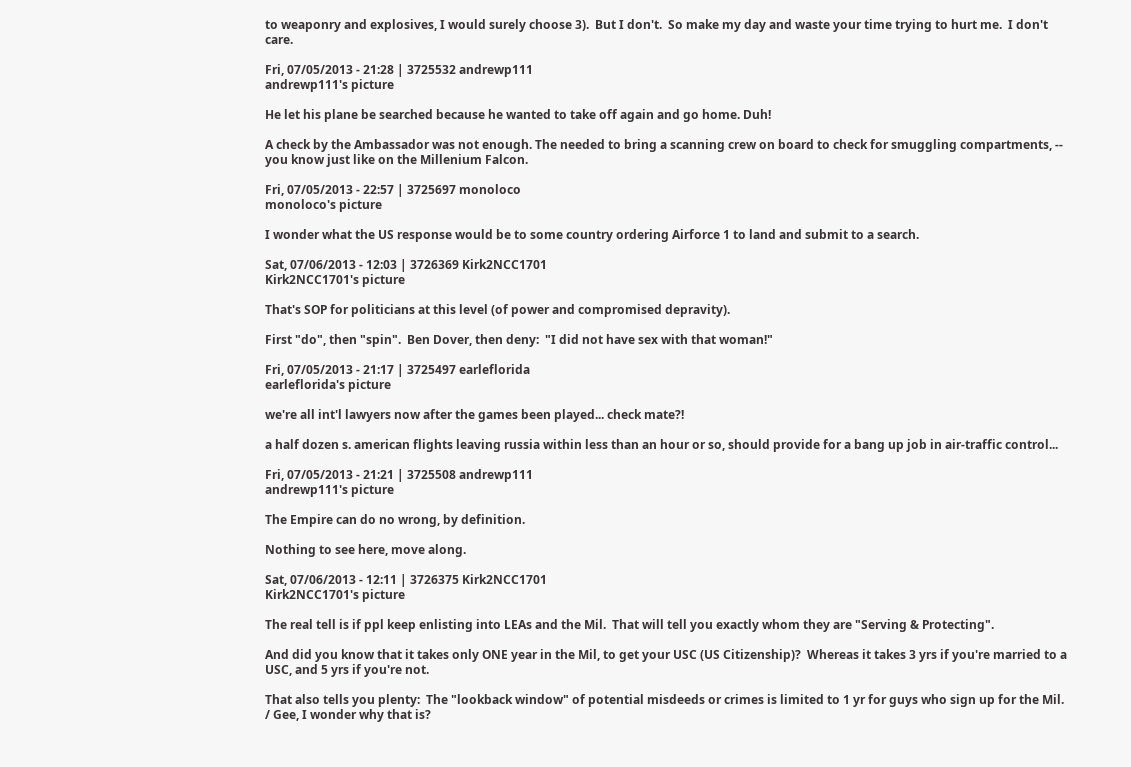to weaponry and explosives, I would surely choose 3).  But I don't.  So make my day and waste your time trying to hurt me.  I don't care.

Fri, 07/05/2013 - 21:28 | 3725532 andrewp111
andrewp111's picture

He let his plane be searched because he wanted to take off again and go home. Duh!

A check by the Ambassador was not enough. The needed to bring a scanning crew on board to check for smuggling compartments, --  you know just like on the Millenium Falcon.

Fri, 07/05/2013 - 22:57 | 3725697 monoloco
monoloco's picture

I wonder what the US response would be to some country ordering Airforce 1 to land and submit to a search.

Sat, 07/06/2013 - 12:03 | 3726369 Kirk2NCC1701
Kirk2NCC1701's picture

That's SOP for politicians at this level (of power and compromised depravity).

First "do", then "spin".  Ben Dover, then deny:  "I did not have sex with that woman!"

Fri, 07/05/2013 - 21:17 | 3725497 earleflorida
earleflorida's picture

we're all int'l lawyers now after the games been played... check mate?!

a half dozen s. american flights leaving russia within less than an hour or so, should provide for a bang up job in air-traffic control...

Fri, 07/05/2013 - 21:21 | 3725508 andrewp111
andrewp111's picture

The Empire can do no wrong, by definition.

Nothing to see here, move along.

Sat, 07/06/2013 - 12:11 | 3726375 Kirk2NCC1701
Kirk2NCC1701's picture

The real tell is if ppl keep enlisting into LEAs and the Mil.  That will tell you exactly whom they are "Serving & Protecting".

And did you know that it takes only ONE year in the Mil, to get your USC (US Citizenship)?  Whereas it takes 3 yrs if you're married to a USC, and 5 yrs if you're not.

That also tells you plenty:  The "lookback window" of potential misdeeds or crimes is limited to 1 yr for guys who sign up for the Mil.  / Gee, I wonder why that is?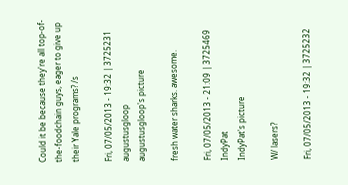Could it be because they're all top-of-the-foodchain guys, eager to give up their Yale programs? /s

Fri, 07/05/2013 - 19:32 | 3725231 augustusgloop
augustusgloop's picture

fresh water sharks. awesome.

Fri, 07/05/2013 - 21:09 | 3725469 IndyPat
IndyPat's picture

W/ lasers?

Fri, 07/05/2013 - 19:32 | 3725232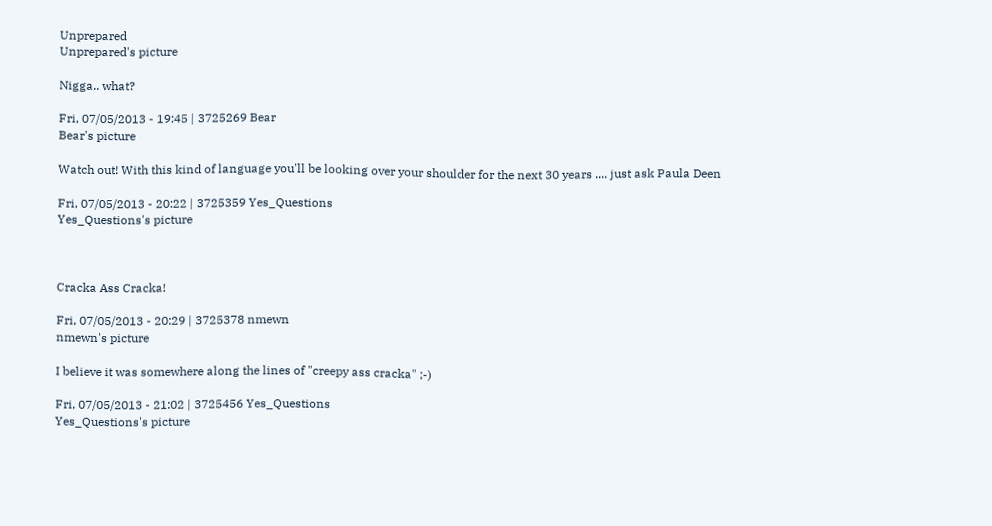Unprepared
Unprepared's picture

Nigga.. what?

Fri, 07/05/2013 - 19:45 | 3725269 Bear
Bear's picture

Watch out! With this kind of language you'll be looking over your shoulder for the next 30 years .... just ask Paula Deen

Fri, 07/05/2013 - 20:22 | 3725359 Yes_Questions
Yes_Questions's picture



Cracka Ass Cracka!

Fri, 07/05/2013 - 20:29 | 3725378 nmewn
nmewn's picture

I believe it was somewhere along the lines of "creepy ass cracka" ;-)

Fri, 07/05/2013 - 21:02 | 3725456 Yes_Questions
Yes_Questions's picture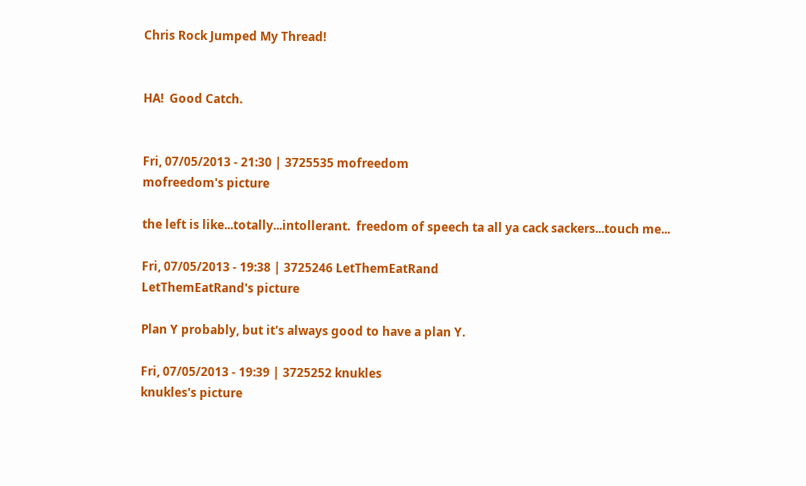Chris Rock Jumped My Thread!


HA!  Good Catch.


Fri, 07/05/2013 - 21:30 | 3725535 mofreedom
mofreedom's picture

the left is like...totally...intollerant.  freedom of speech ta all ya cack sackers...touch me...

Fri, 07/05/2013 - 19:38 | 3725246 LetThemEatRand
LetThemEatRand's picture

Plan Y probably, but it's always good to have a plan Y.

Fri, 07/05/2013 - 19:39 | 3725252 knukles
knukles's picture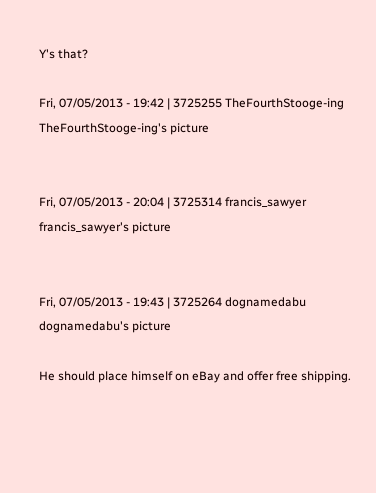Y's that?

Fri, 07/05/2013 - 19:42 | 3725255 TheFourthStooge-ing
TheFourthStooge-ing's picture


Fri, 07/05/2013 - 20:04 | 3725314 francis_sawyer
francis_sawyer's picture


Fri, 07/05/2013 - 19:43 | 3725264 dognamedabu
dognamedabu's picture

He should place himself on eBay and offer free shipping.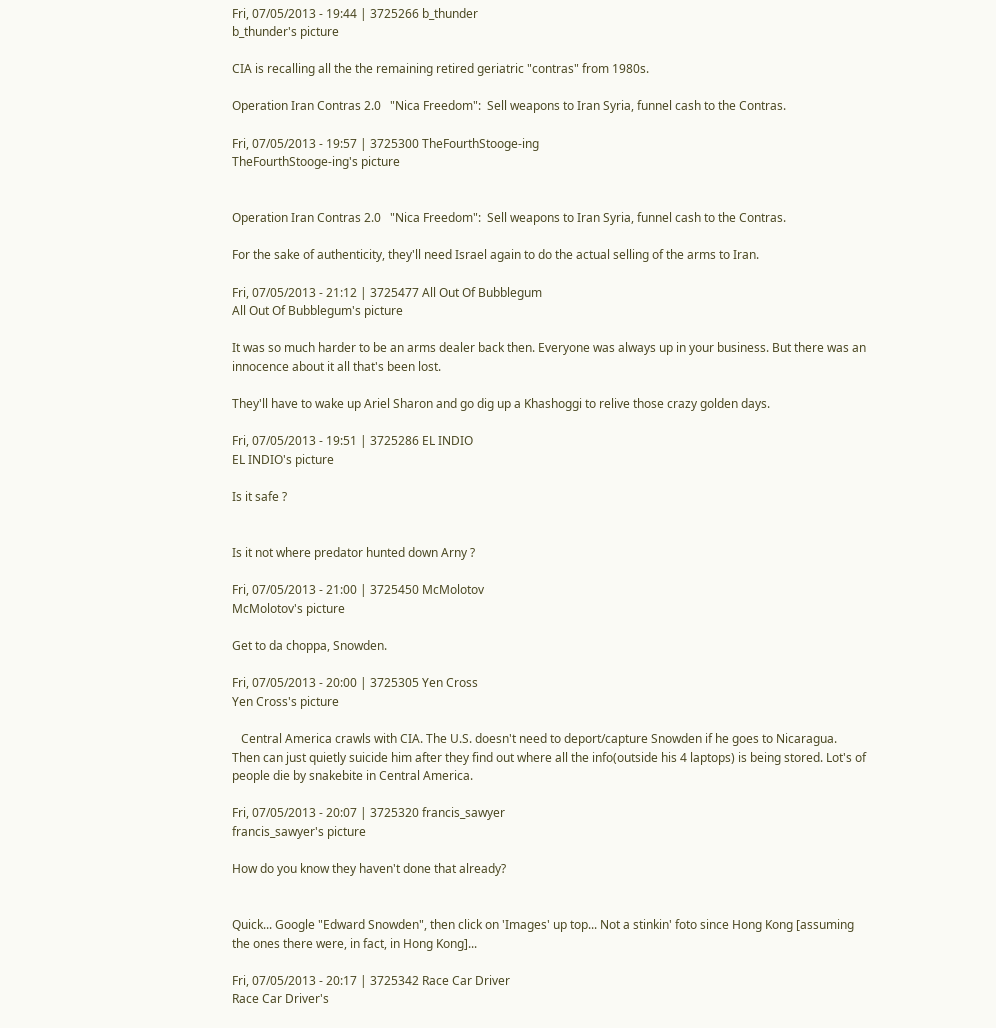Fri, 07/05/2013 - 19:44 | 3725266 b_thunder
b_thunder's picture

CIA is recalling all the the remaining retired geriatric "contras" from 1980s.

Operation Iran Contras 2.0   "Nica Freedom":  Sell weapons to Iran Syria, funnel cash to the Contras.

Fri, 07/05/2013 - 19:57 | 3725300 TheFourthStooge-ing
TheFourthStooge-ing's picture


Operation Iran Contras 2.0   "Nica Freedom":  Sell weapons to Iran Syria, funnel cash to the Contras.

For the sake of authenticity, they'll need Israel again to do the actual selling of the arms to Iran.

Fri, 07/05/2013 - 21:12 | 3725477 All Out Of Bubblegum
All Out Of Bubblegum's picture

It was so much harder to be an arms dealer back then. Everyone was always up in your business. But there was an innocence about it all that's been lost.

They'll have to wake up Ariel Sharon and go dig up a Khashoggi to relive those crazy golden days.

Fri, 07/05/2013 - 19:51 | 3725286 EL INDIO
EL INDIO's picture

Is it safe ?


Is it not where predator hunted down Arny ?

Fri, 07/05/2013 - 21:00 | 3725450 McMolotov
McMolotov's picture

Get to da choppa, Snowden.

Fri, 07/05/2013 - 20:00 | 3725305 Yen Cross
Yen Cross's picture

   Central America crawls with CIA. The U.S. doesn't need to deport/capture Snowden if he goes to Nicaragua. Then can just quietly suicide him after they find out where all the info(outside his 4 laptops) is being stored. Lot's of people die by snakebite in Central America.

Fri, 07/05/2013 - 20:07 | 3725320 francis_sawyer
francis_sawyer's picture

How do you know they haven't done that already?


Quick... Google "Edward Snowden", then click on 'Images' up top... Not a stinkin' foto since Hong Kong [assuming the ones there were, in fact, in Hong Kong]...

Fri, 07/05/2013 - 20:17 | 3725342 Race Car Driver
Race Car Driver's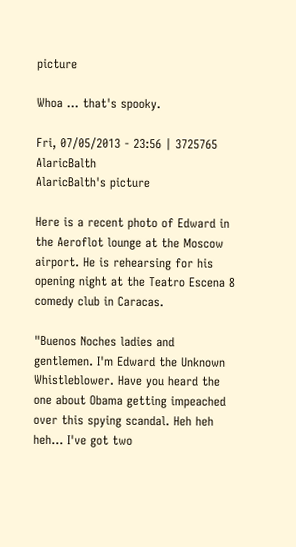picture

Whoa ... that's spooky.

Fri, 07/05/2013 - 23:56 | 3725765 AlaricBalth
AlaricBalth's picture

Here is a recent photo of Edward in the Aeroflot lounge at the Moscow airport. He is rehearsing for his opening night at the Teatro Escena 8 comedy club in Caracas.

"Buenos Noches ladies and gentlemen. I'm Edward the Unknown Whistleblower. Have you heard the one about Obama getting impeached over this spying scandal. Heh heh heh... I've got two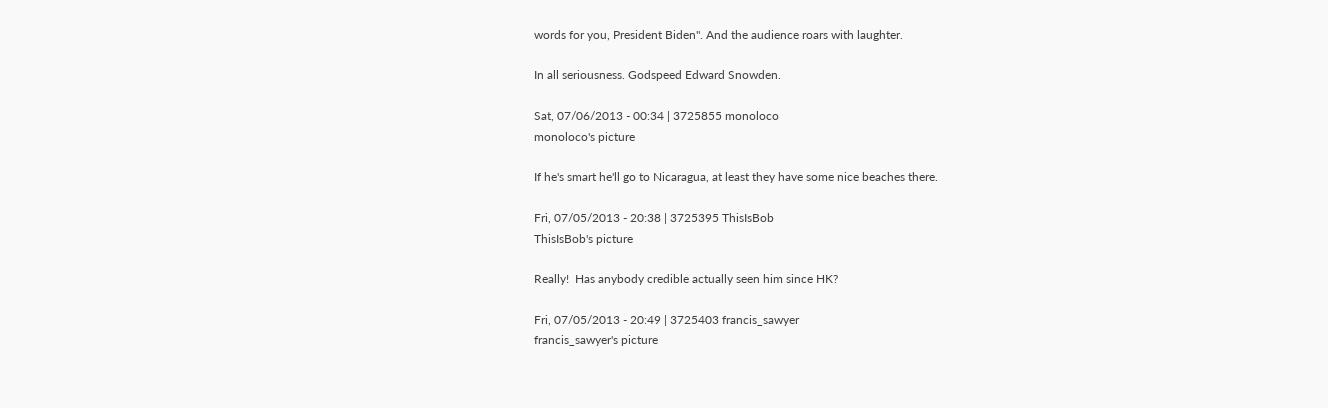words for you, President Biden". And the audience roars with laughter.

In all seriousness. Godspeed Edward Snowden.

Sat, 07/06/2013 - 00:34 | 3725855 monoloco
monoloco's picture

If he's smart he'll go to Nicaragua, at least they have some nice beaches there.

Fri, 07/05/2013 - 20:38 | 3725395 ThisIsBob
ThisIsBob's picture

Really!  Has anybody credible actually seen him since HK?

Fri, 07/05/2013 - 20:49 | 3725403 francis_sawyer
francis_sawyer's picture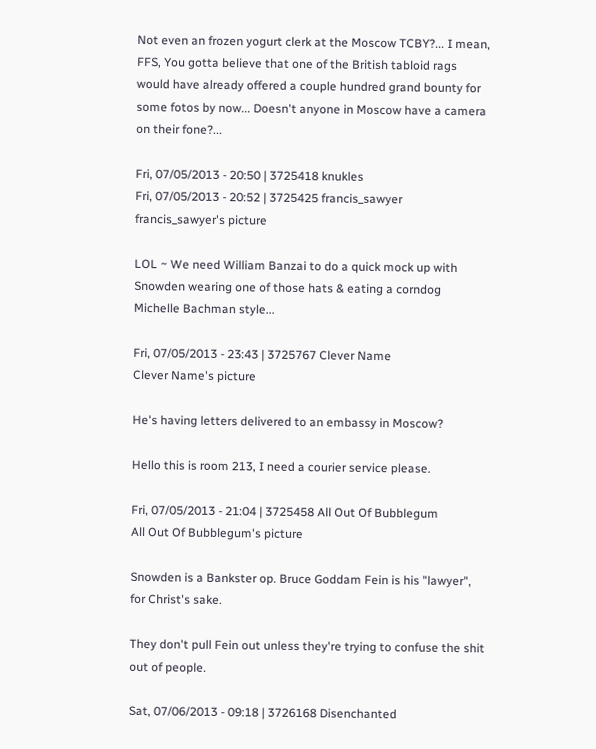Not even an frozen yogurt clerk at the Moscow TCBY?... I mean, FFS, You gotta believe that one of the British tabloid rags would have already offered a couple hundred grand bounty for some fotos by now... Doesn't anyone in Moscow have a camera on their fone?...

Fri, 07/05/2013 - 20:50 | 3725418 knukles
Fri, 07/05/2013 - 20:52 | 3725425 francis_sawyer
francis_sawyer's picture

LOL ~ We need William Banzai to do a quick mock up with Snowden wearing one of those hats & eating a corndog Michelle Bachman style...

Fri, 07/05/2013 - 23:43 | 3725767 Clever Name
Clever Name's picture

He's having letters delivered to an embassy in Moscow?

Hello this is room 213, I need a courier service please.

Fri, 07/05/2013 - 21:04 | 3725458 All Out Of Bubblegum
All Out Of Bubblegum's picture

Snowden is a Bankster op. Bruce Goddam Fein is his "lawyer", for Christ's sake.

They don't pull Fein out unless they're trying to confuse the shit out of people.

Sat, 07/06/2013 - 09:18 | 3726168 Disenchanted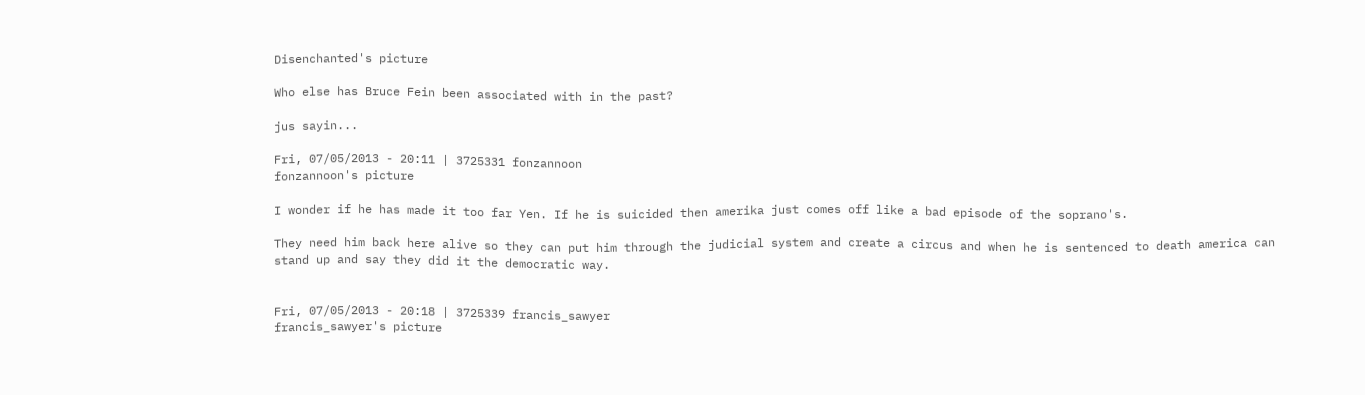Disenchanted's picture

Who else has Bruce Fein been associated with in the past?

jus sayin...

Fri, 07/05/2013 - 20:11 | 3725331 fonzannoon
fonzannoon's picture

I wonder if he has made it too far Yen. If he is suicided then amerika just comes off like a bad episode of the soprano's.

They need him back here alive so they can put him through the judicial system and create a circus and when he is sentenced to death america can stand up and say they did it the democratic way.


Fri, 07/05/2013 - 20:18 | 3725339 francis_sawyer
francis_sawyer's picture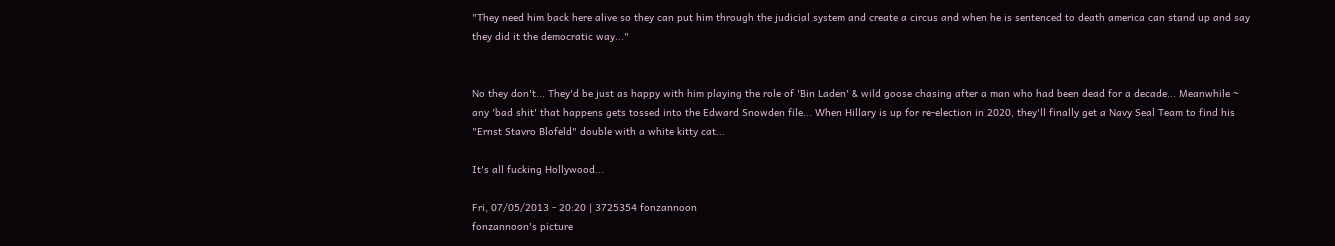"They need him back here alive so they can put him through the judicial system and create a circus and when he is sentenced to death america can stand up and say they did it the democratic way..."


No they don't... They'd be just as happy with him playing the role of 'Bin Laden' & wild goose chasing after a man who had been dead for a decade... Meanwhile ~ any 'bad shit' that happens gets tossed into the Edward Snowden file... When Hillary is up for re-election in 2020, they'll finally get a Navy Seal Team to find his "Ernst Stavro Blofeld" double with a white kitty cat...

It's all fucking Hollywood...

Fri, 07/05/2013 - 20:20 | 3725354 fonzannoon
fonzannoon's picture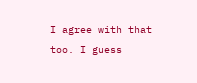I agree with that too. I guess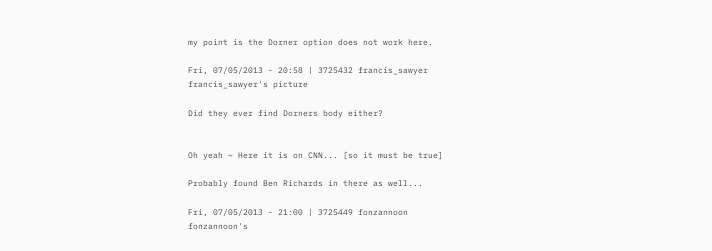my point is the Dorner option does not work here.

Fri, 07/05/2013 - 20:58 | 3725432 francis_sawyer
francis_sawyer's picture

Did they ever find Dorners body either?


Oh yeah ~ Here it is on CNN... [so it must be true]

Probably found Ben Richards in there as well...

Fri, 07/05/2013 - 21:00 | 3725449 fonzannoon
fonzannoon's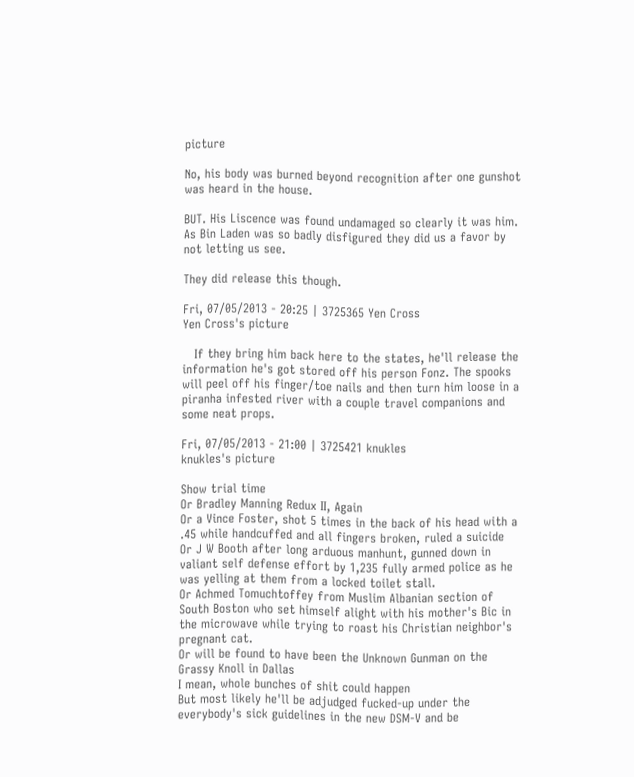picture

No, his body was burned beyond recognition after one gunshot was heard in the house.

BUT. His Liscence was found undamaged so clearly it was him. As Bin Laden was so badly disfigured they did us a favor by not letting us see.

They did release this though.

Fri, 07/05/2013 - 20:25 | 3725365 Yen Cross
Yen Cross's picture

   If they bring him back here to the states, he'll release the information he's got stored off his person Fonz. The spooks will peel off his finger/toe nails and then turn him loose in a piranha infested river with a couple travel companions and some neat props.

Fri, 07/05/2013 - 21:00 | 3725421 knukles
knukles's picture

Show trial time
Or Bradley Manning Redux II, Again
Or a Vince Foster, shot 5 times in the back of his head with a .45 while handcuffed and all fingers broken, ruled a suicide
Or J W Booth after long arduous manhunt, gunned down in valiant self defense effort by 1,235 fully armed police as he was yelling at them from a locked toilet stall.
Or Achmed Tomuchtoffey from Muslim Albanian section of South Boston who set himself alight with his mother's Bic in the microwave while trying to roast his Christian neighbor's pregnant cat.
Or will be found to have been the Unknown Gunman on the Grassy Knoll in Dallas
I mean, whole bunches of shit could happen
But most likely he'll be adjudged fucked-up under the everybody's sick guidelines in the new DSM-V and be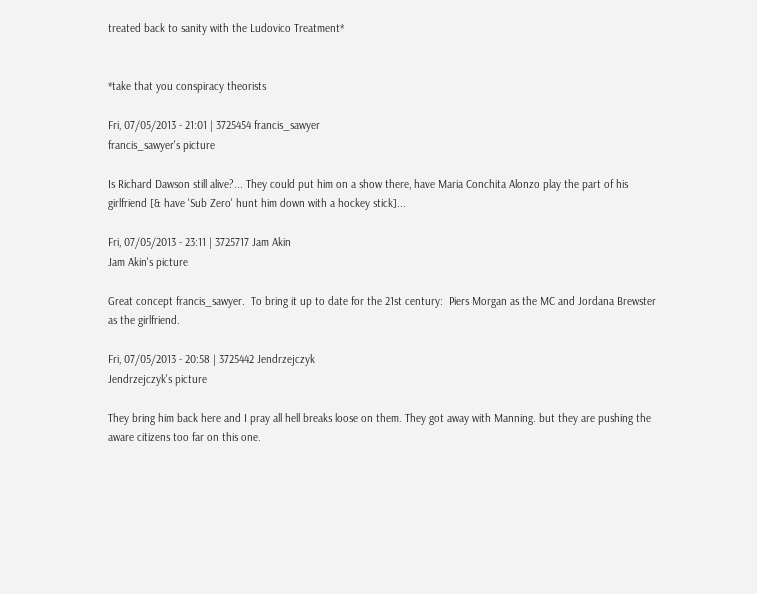treated back to sanity with the Ludovico Treatment*


*take that you conspiracy theorists

Fri, 07/05/2013 - 21:01 | 3725454 francis_sawyer
francis_sawyer's picture

Is Richard Dawson still alive?... They could put him on a show there, have Maria Conchita Alonzo play the part of his girlfriend [& have 'Sub Zero' hunt him down with a hockey stick]...

Fri, 07/05/2013 - 23:11 | 3725717 Jam Akin
Jam Akin's picture

Great concept francis_sawyer.  To bring it up to date for the 21st century:  Piers Morgan as the MC and Jordana Brewster as the girlfriend.

Fri, 07/05/2013 - 20:58 | 3725442 Jendrzejczyk
Jendrzejczyk's picture

They bring him back here and I pray all hell breaks loose on them. They got away with Manning. but they are pushing the aware citizens too far on this one.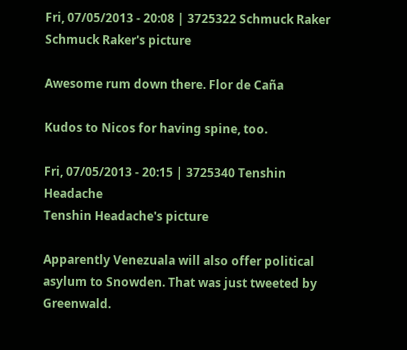Fri, 07/05/2013 - 20:08 | 3725322 Schmuck Raker
Schmuck Raker's picture

Awesome rum down there. Flor de Caña

Kudos to Nicos for having spine, too.

Fri, 07/05/2013 - 20:15 | 3725340 Tenshin Headache
Tenshin Headache's picture

Apparently Venezuala will also offer political asylum to Snowden. That was just tweeted by Greenwald.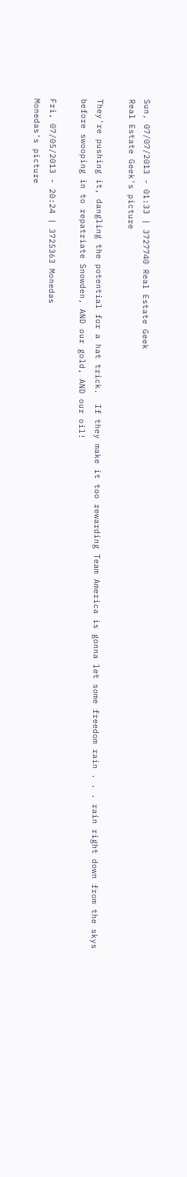Sun, 07/07/2013 - 01:33 | 3727740 Real Estate Geek
Real Estate Geek's picture

They're pushing it, dangling the potential for a hat trick.  If they make it too rewarding Team America is gonna let some freedom rain . . . rain right down from the skys before swooping in to repatriate Snowden, AND our gold, AND our oil!

Fri, 07/05/2013 - 20:24 | 3725363 Monedas
Monedas's picture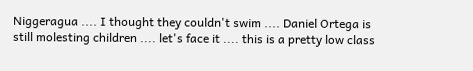Niggeragua .... I thought they couldn't swim .... Daniel Ortega is still molesting children .... let's face it .... this is a pretty low class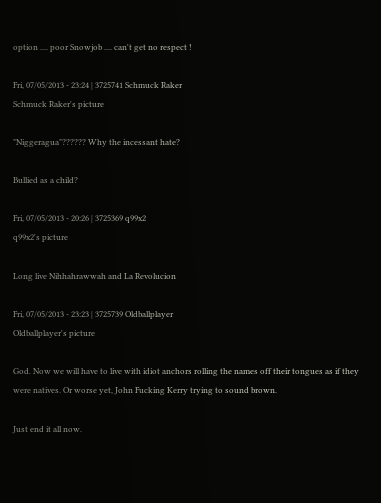option .... poor Snowjob .... can't get no respect !

Fri, 07/05/2013 - 23:24 | 3725741 Schmuck Raker
Schmuck Raker's picture

"Niggeragua"?????? Why the incessant hate?

Bullied as a child?

Fri, 07/05/2013 - 20:26 | 3725369 q99x2
q99x2's picture

Long live Nihhahrawwah and La Revolucion

Fri, 07/05/2013 - 23:23 | 3725739 Oldballplayer
Oldballplayer's picture

God. Now we will have to live with idiot anchors rolling the names off their tongues as if they were natives. Or worse yet, John Fucking Kerry trying to sound brown.

Just end it all now.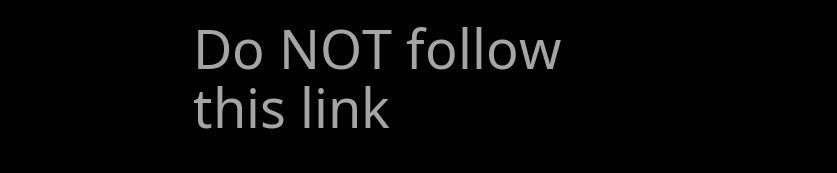Do NOT follow this link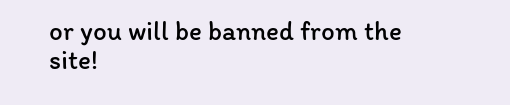or you will be banned from the site!